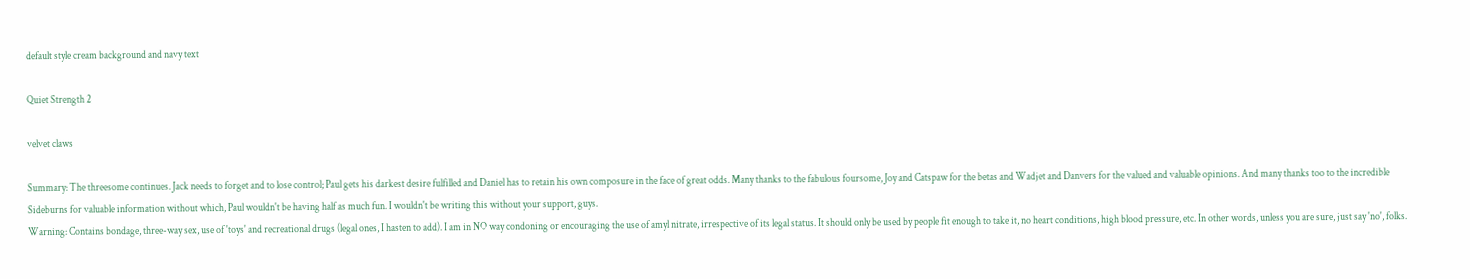default style cream background and navy text

Quiet Strength 2

velvet claws

Summary: The threesome continues. Jack needs to forget and to lose control; Paul gets his darkest desire fulfilled and Daniel has to retain his own composure in the face of great odds. Many thanks to the fabulous foursome, Joy and Catspaw for the betas and Wadjet and Danvers for the valued and valuable opinions. And many thanks too to the incredible Sideburns for valuable information without which, Paul wouldn't be having half as much fun. I wouldn't be writing this without your support, guys.
Warning: Contains bondage, three-way sex, use of 'toys' and recreational drugs (legal ones, I hasten to add). I am in NO way condoning or encouraging the use of amyl nitrate, irrespective of its legal status. It should only be used by people fit enough to take it, no heart conditions, high blood pressure, etc. In other words, unless you are sure, just say 'no', folks.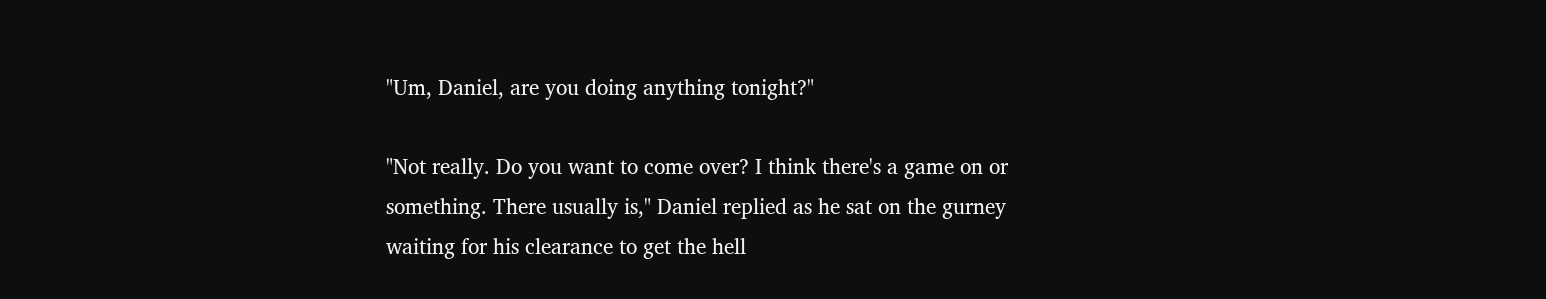"Um, Daniel, are you doing anything tonight?"

"Not really. Do you want to come over? I think there's a game on or something. There usually is," Daniel replied as he sat on the gurney waiting for his clearance to get the hell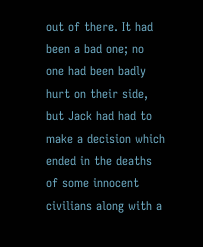out of there. It had been a bad one; no one had been badly hurt on their side, but Jack had had to make a decision which ended in the deaths of some innocent civilians along with a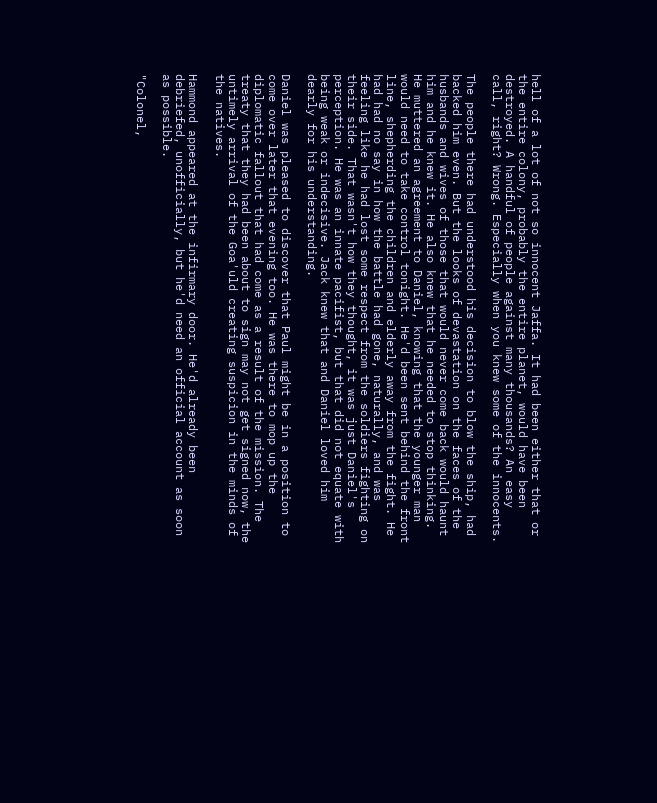hell of a lot of not so innocent Jaffa. It had been either that or the entire colony, probably the entire planet, would have been destroyed. A handful of people against many thousands? An easy call, right? Wrong. Especially when you knew some of the innocents.

The people there had understood his decision to blow the ship, had backed him even. But the looks of devastation on the faces of the husbands and wives of those that would never come back would haunt him and he knew it. He also knew that he needed to stop thinking. He muttered an agreement to Daniel, knowing that the younger man would need to take control tonight. He'd been sent behind the front line, shepherding the children and elderly away from the fight. He had had no say in how the battle had gone, naturally, and was feeling like he had lost some respect from the soldiers fighting on their side. That wasn't how they thought, it was just Daniel's perception. He was an innate pacifist, but that did not equate with being weak or indecisive. Jack knew that and Daniel loved him dearly for his understanding.

Daniel was pleased to discover that Paul might be in a position to come over later that evening too. He was there to mop up the diplomatic fallout that had come as a result of the mission. The treaty that they had been about to sign may not get signed now, the untimely arrival of the Goa'uld creating suspicion in the minds of the natives.

Hammond appeared at the infirmary door. He'd already been debriefed, unofficially, but he'd need an official account as soon as possible.

"Colonel,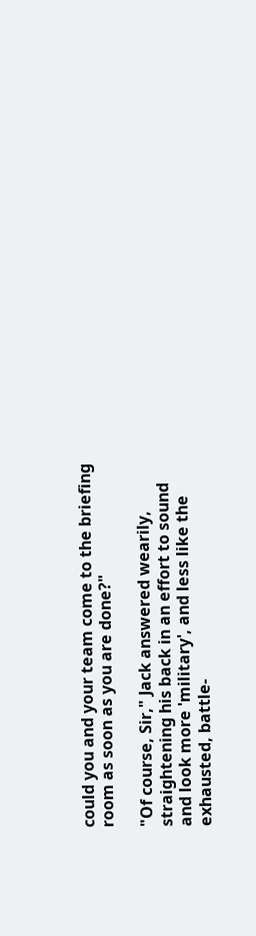could you and your team come to the briefing room as soon as you are done?"

"Of course, Sir," Jack answered wearily, straightening his back in an effort to sound and look more 'military', and less like the exhausted, battle-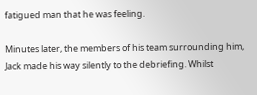fatigued man that he was feeling.

Minutes later, the members of his team surrounding him, Jack made his way silently to the debriefing. Whilst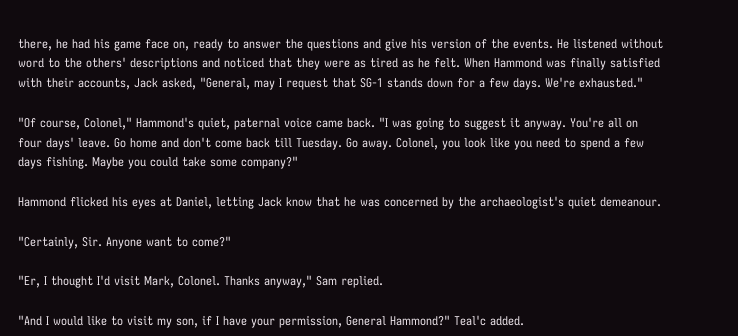there, he had his game face on, ready to answer the questions and give his version of the events. He listened without word to the others' descriptions and noticed that they were as tired as he felt. When Hammond was finally satisfied with their accounts, Jack asked, "General, may I request that SG-1 stands down for a few days. We're exhausted."

"Of course, Colonel," Hammond's quiet, paternal voice came back. "I was going to suggest it anyway. You're all on four days' leave. Go home and don't come back till Tuesday. Go away. Colonel, you look like you need to spend a few days fishing. Maybe you could take some company?"

Hammond flicked his eyes at Daniel, letting Jack know that he was concerned by the archaeologist's quiet demeanour.

"Certainly, Sir. Anyone want to come?"

"Er, I thought I'd visit Mark, Colonel. Thanks anyway," Sam replied.

"And I would like to visit my son, if I have your permission, General Hammond?" Teal'c added.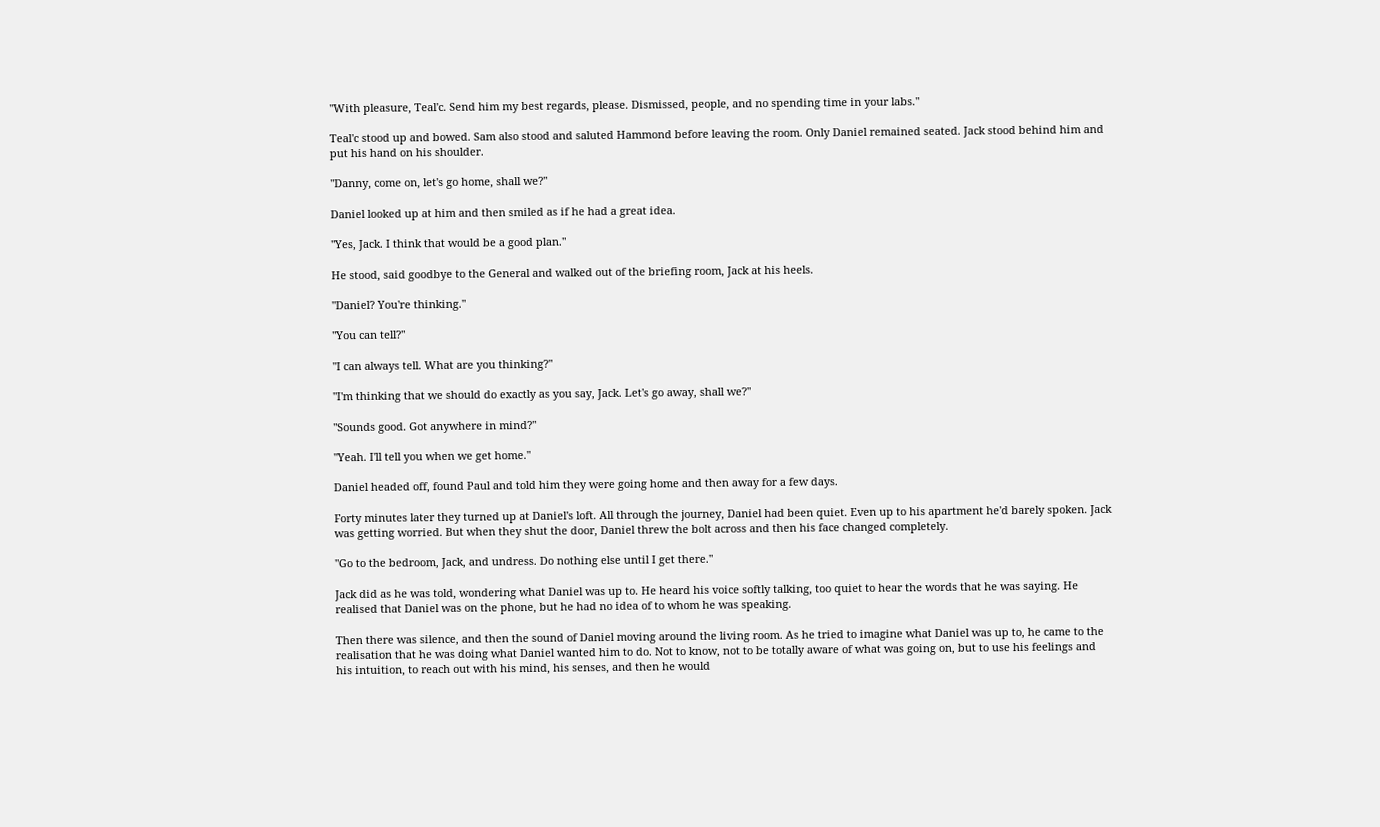"With pleasure, Teal'c. Send him my best regards, please. Dismissed, people, and no spending time in your labs."

Teal'c stood up and bowed. Sam also stood and saluted Hammond before leaving the room. Only Daniel remained seated. Jack stood behind him and put his hand on his shoulder.

"Danny, come on, let's go home, shall we?"

Daniel looked up at him and then smiled as if he had a great idea.

"Yes, Jack. I think that would be a good plan."

He stood, said goodbye to the General and walked out of the briefing room, Jack at his heels.

"Daniel? You're thinking."

"You can tell?"

"I can always tell. What are you thinking?"

"I'm thinking that we should do exactly as you say, Jack. Let's go away, shall we?"

"Sounds good. Got anywhere in mind?"

"Yeah. I'll tell you when we get home."

Daniel headed off, found Paul and told him they were going home and then away for a few days.

Forty minutes later they turned up at Daniel's loft. All through the journey, Daniel had been quiet. Even up to his apartment he'd barely spoken. Jack was getting worried. But when they shut the door, Daniel threw the bolt across and then his face changed completely.

"Go to the bedroom, Jack, and undress. Do nothing else until I get there."

Jack did as he was told, wondering what Daniel was up to. He heard his voice softly talking, too quiet to hear the words that he was saying. He realised that Daniel was on the phone, but he had no idea of to whom he was speaking.

Then there was silence, and then the sound of Daniel moving around the living room. As he tried to imagine what Daniel was up to, he came to the realisation that he was doing what Daniel wanted him to do. Not to know, not to be totally aware of what was going on, but to use his feelings and his intuition, to reach out with his mind, his senses, and then he would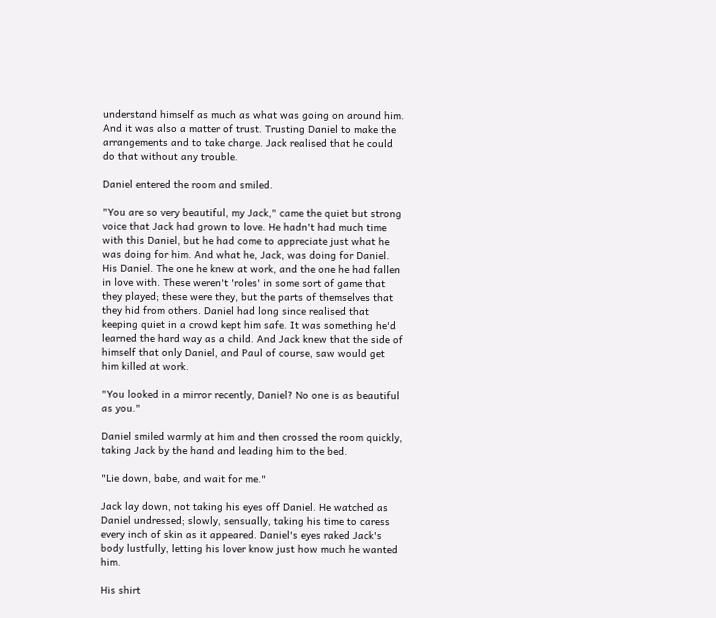understand himself as much as what was going on around him. And it was also a matter of trust. Trusting Daniel to make the arrangements and to take charge. Jack realised that he could do that without any trouble.

Daniel entered the room and smiled.

"You are so very beautiful, my Jack," came the quiet but strong voice that Jack had grown to love. He hadn't had much time with this Daniel, but he had come to appreciate just what he was doing for him. And what he, Jack, was doing for Daniel. His Daniel. The one he knew at work, and the one he had fallen in love with. These weren't 'roles' in some sort of game that they played; these were they, but the parts of themselves that they hid from others. Daniel had long since realised that keeping quiet in a crowd kept him safe. It was something he'd learned the hard way as a child. And Jack knew that the side of himself that only Daniel, and Paul of course, saw would get him killed at work.

"You looked in a mirror recently, Daniel? No one is as beautiful as you."

Daniel smiled warmly at him and then crossed the room quickly, taking Jack by the hand and leading him to the bed.

"Lie down, babe, and wait for me."

Jack lay down, not taking his eyes off Daniel. He watched as Daniel undressed; slowly, sensually, taking his time to caress every inch of skin as it appeared. Daniel's eyes raked Jack's body lustfully, letting his lover know just how much he wanted him.

His shirt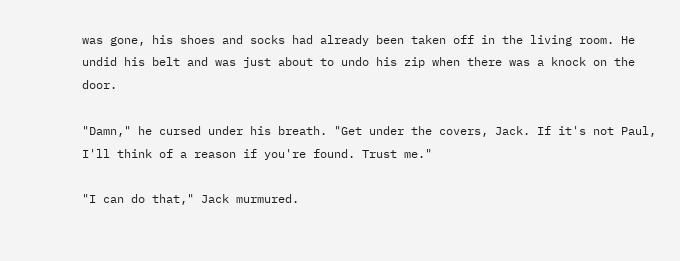was gone, his shoes and socks had already been taken off in the living room. He undid his belt and was just about to undo his zip when there was a knock on the door.

"Damn," he cursed under his breath. "Get under the covers, Jack. If it's not Paul, I'll think of a reason if you're found. Trust me."

"I can do that," Jack murmured.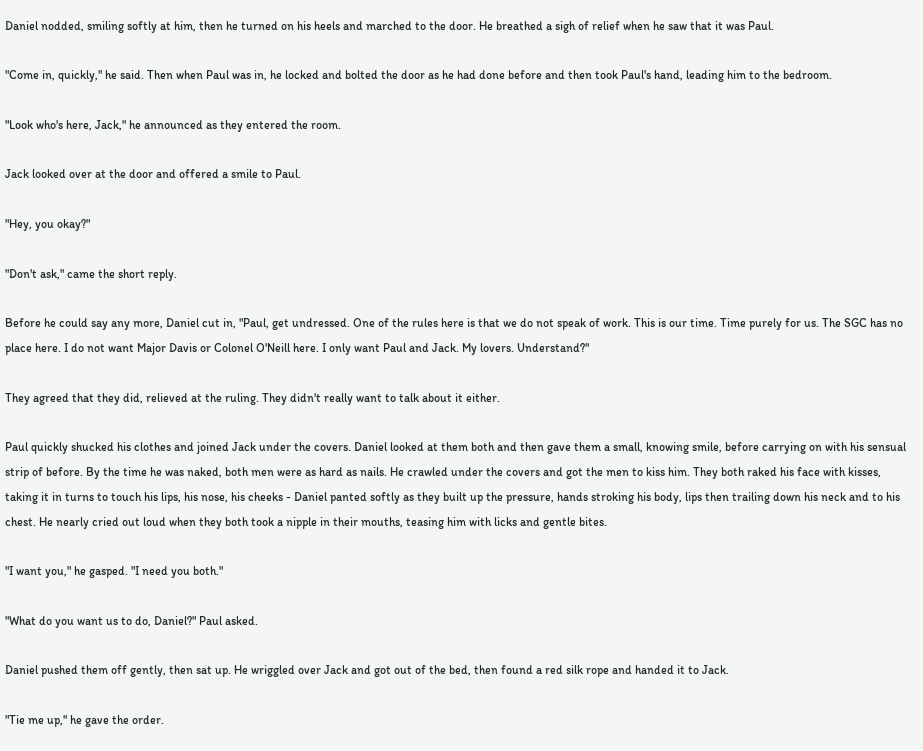Daniel nodded, smiling softly at him, then he turned on his heels and marched to the door. He breathed a sigh of relief when he saw that it was Paul.

"Come in, quickly," he said. Then when Paul was in, he locked and bolted the door as he had done before and then took Paul's hand, leading him to the bedroom.

"Look who's here, Jack," he announced as they entered the room.

Jack looked over at the door and offered a smile to Paul.

"Hey, you okay?"

"Don't ask," came the short reply.

Before he could say any more, Daniel cut in, "Paul, get undressed. One of the rules here is that we do not speak of work. This is our time. Time purely for us. The SGC has no place here. I do not want Major Davis or Colonel O'Neill here. I only want Paul and Jack. My lovers. Understand?"

They agreed that they did, relieved at the ruling. They didn't really want to talk about it either.

Paul quickly shucked his clothes and joined Jack under the covers. Daniel looked at them both and then gave them a small, knowing smile, before carrying on with his sensual strip of before. By the time he was naked, both men were as hard as nails. He crawled under the covers and got the men to kiss him. They both raked his face with kisses, taking it in turns to touch his lips, his nose, his cheeks - Daniel panted softly as they built up the pressure, hands stroking his body, lips then trailing down his neck and to his chest. He nearly cried out loud when they both took a nipple in their mouths, teasing him with licks and gentle bites.

"I want you," he gasped. "I need you both."

"What do you want us to do, Daniel?" Paul asked.

Daniel pushed them off gently, then sat up. He wriggled over Jack and got out of the bed, then found a red silk rope and handed it to Jack.

"Tie me up," he gave the order.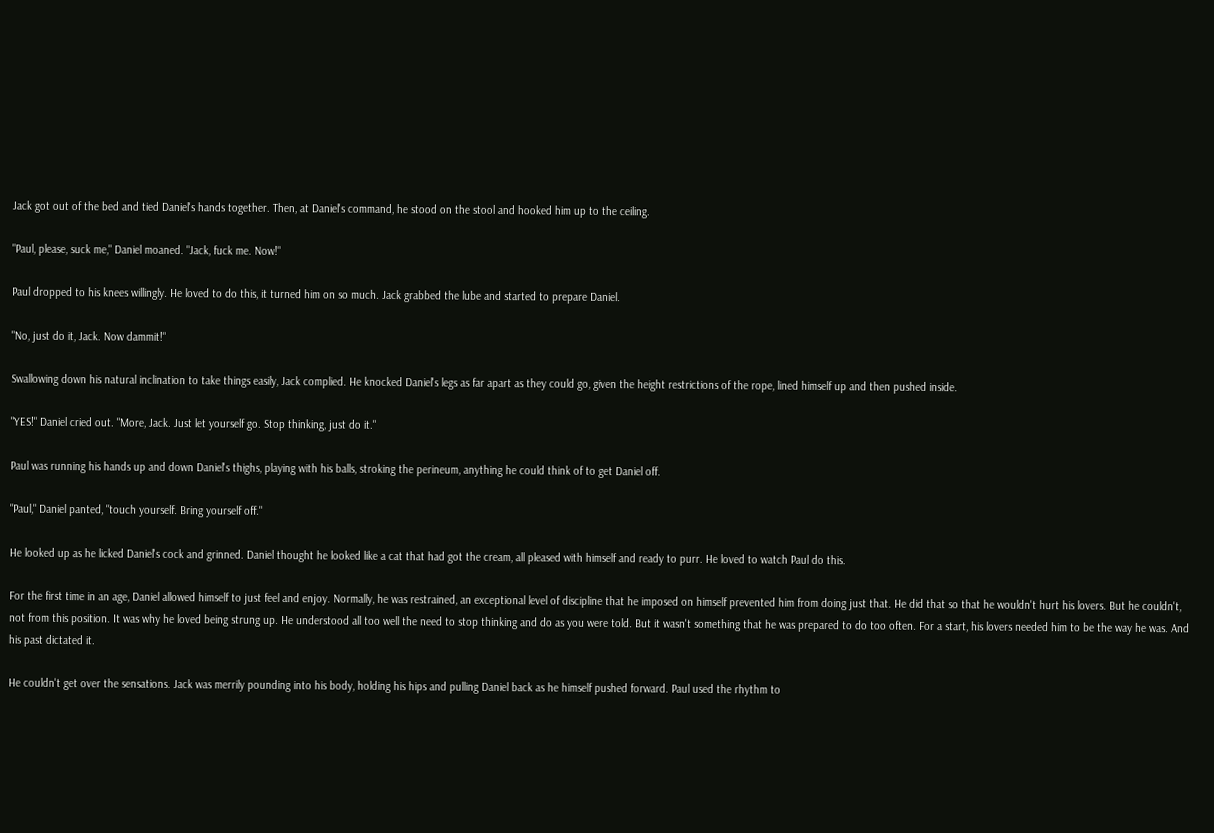Jack got out of the bed and tied Daniel's hands together. Then, at Daniel's command, he stood on the stool and hooked him up to the ceiling.

"Paul, please, suck me," Daniel moaned. "Jack, fuck me. Now!"

Paul dropped to his knees willingly. He loved to do this, it turned him on so much. Jack grabbed the lube and started to prepare Daniel.

"No, just do it, Jack. Now dammit!"

Swallowing down his natural inclination to take things easily, Jack complied. He knocked Daniel's legs as far apart as they could go, given the height restrictions of the rope, lined himself up and then pushed inside.

"YES!" Daniel cried out. "More, Jack. Just let yourself go. Stop thinking, just do it."

Paul was running his hands up and down Daniel's thighs, playing with his balls, stroking the perineum, anything he could think of to get Daniel off.

"Paul," Daniel panted, "touch yourself. Bring yourself off."

He looked up as he licked Daniel's cock and grinned. Daniel thought he looked like a cat that had got the cream, all pleased with himself and ready to purr. He loved to watch Paul do this.

For the first time in an age, Daniel allowed himself to just feel and enjoy. Normally, he was restrained, an exceptional level of discipline that he imposed on himself prevented him from doing just that. He did that so that he wouldn't hurt his lovers. But he couldn't, not from this position. It was why he loved being strung up. He understood all too well the need to stop thinking and do as you were told. But it wasn't something that he was prepared to do too often. For a start, his lovers needed him to be the way he was. And his past dictated it.

He couldn't get over the sensations. Jack was merrily pounding into his body, holding his hips and pulling Daniel back as he himself pushed forward. Paul used the rhythm to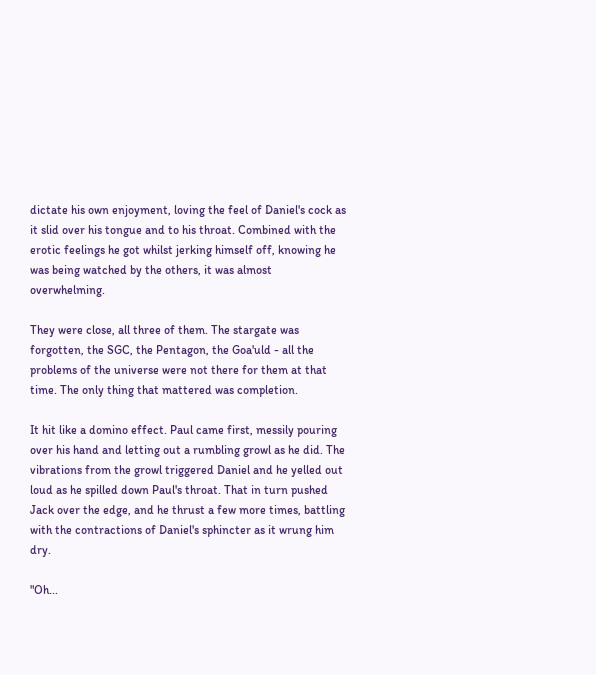dictate his own enjoyment, loving the feel of Daniel's cock as it slid over his tongue and to his throat. Combined with the erotic feelings he got whilst jerking himself off, knowing he was being watched by the others, it was almost overwhelming.

They were close, all three of them. The stargate was forgotten, the SGC, the Pentagon, the Goa'uld - all the problems of the universe were not there for them at that time. The only thing that mattered was completion.

It hit like a domino effect. Paul came first, messily pouring over his hand and letting out a rumbling growl as he did. The vibrations from the growl triggered Daniel and he yelled out loud as he spilled down Paul's throat. That in turn pushed Jack over the edge, and he thrust a few more times, battling with the contractions of Daniel's sphincter as it wrung him dry.

"Oh...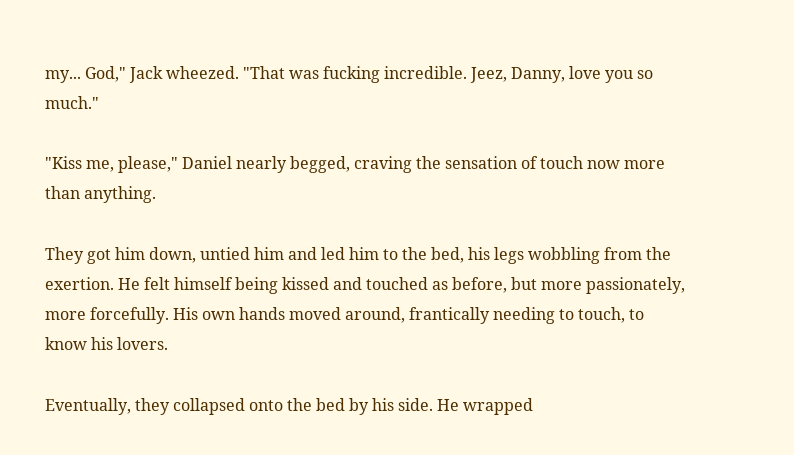my... God," Jack wheezed. "That was fucking incredible. Jeez, Danny, love you so much."

"Kiss me, please," Daniel nearly begged, craving the sensation of touch now more than anything.

They got him down, untied him and led him to the bed, his legs wobbling from the exertion. He felt himself being kissed and touched as before, but more passionately, more forcefully. His own hands moved around, frantically needing to touch, to know his lovers.

Eventually, they collapsed onto the bed by his side. He wrapped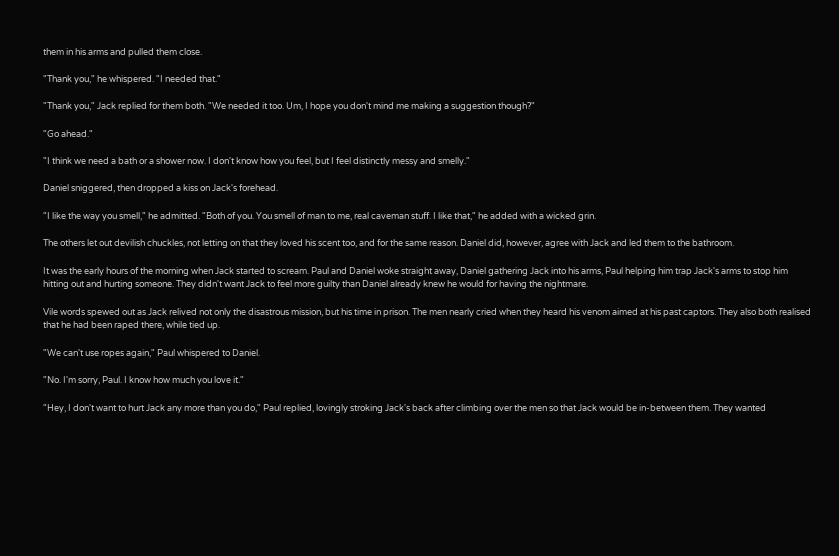them in his arms and pulled them close.

"Thank you," he whispered. "I needed that."

"Thank you," Jack replied for them both. "We needed it too. Um, I hope you don't mind me making a suggestion though?"

"Go ahead."

"I think we need a bath or a shower now. I don't know how you feel, but I feel distinctly messy and smelly."

Daniel sniggered, then dropped a kiss on Jack's forehead.

"I like the way you smell," he admitted. "Both of you. You smell of man to me, real caveman stuff. I like that," he added with a wicked grin.

The others let out devilish chuckles, not letting on that they loved his scent too, and for the same reason. Daniel did, however, agree with Jack and led them to the bathroom.

It was the early hours of the morning when Jack started to scream. Paul and Daniel woke straight away, Daniel gathering Jack into his arms, Paul helping him trap Jack's arms to stop him hitting out and hurting someone. They didn't want Jack to feel more guilty than Daniel already knew he would for having the nightmare.

Vile words spewed out as Jack relived not only the disastrous mission, but his time in prison. The men nearly cried when they heard his venom aimed at his past captors. They also both realised that he had been raped there, while tied up.

"We can't use ropes again," Paul whispered to Daniel.

"No. I'm sorry, Paul. I know how much you love it."

"Hey, I don't want to hurt Jack any more than you do," Paul replied, lovingly stroking Jack's back after climbing over the men so that Jack would be in-between them. They wanted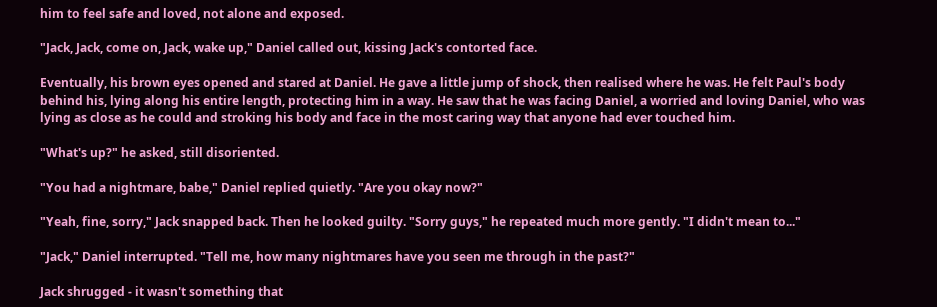him to feel safe and loved, not alone and exposed.

"Jack, Jack, come on, Jack, wake up," Daniel called out, kissing Jack's contorted face.

Eventually, his brown eyes opened and stared at Daniel. He gave a little jump of shock, then realised where he was. He felt Paul's body behind his, lying along his entire length, protecting him in a way. He saw that he was facing Daniel, a worried and loving Daniel, who was lying as close as he could and stroking his body and face in the most caring way that anyone had ever touched him.

"What's up?" he asked, still disoriented.

"You had a nightmare, babe," Daniel replied quietly. "Are you okay now?"

"Yeah, fine, sorry," Jack snapped back. Then he looked guilty. "Sorry guys," he repeated much more gently. "I didn't mean to..."

"Jack," Daniel interrupted. "Tell me, how many nightmares have you seen me through in the past?"

Jack shrugged - it wasn't something that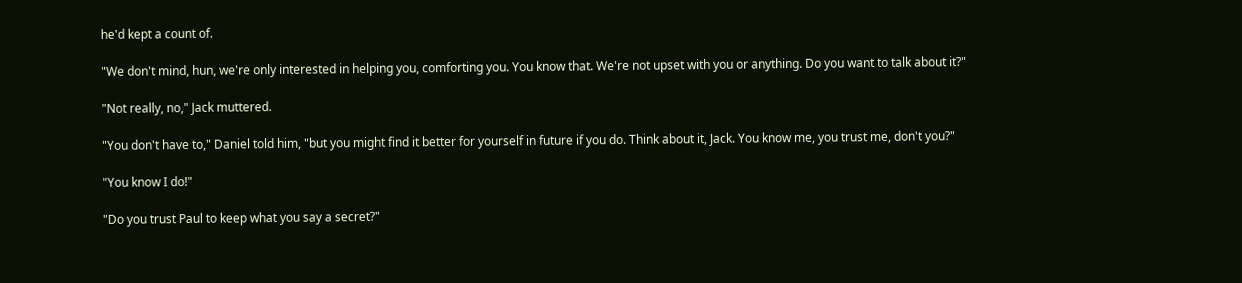he'd kept a count of.

"We don't mind, hun, we're only interested in helping you, comforting you. You know that. We're not upset with you or anything. Do you want to talk about it?"

"Not really, no," Jack muttered.

"You don't have to," Daniel told him, "but you might find it better for yourself in future if you do. Think about it, Jack. You know me, you trust me, don't you?"

"You know I do!"

"Do you trust Paul to keep what you say a secret?"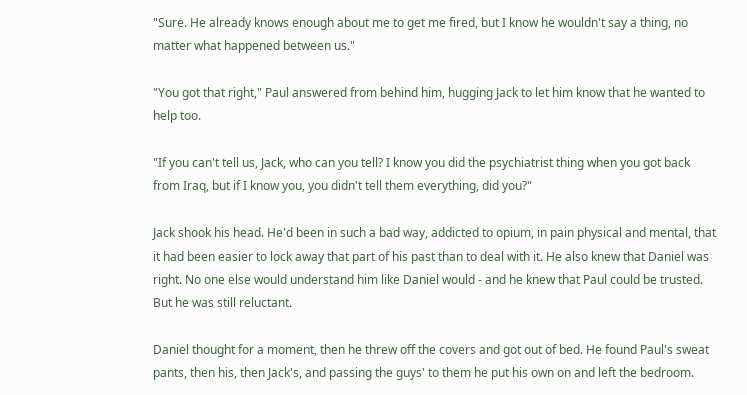"Sure. He already knows enough about me to get me fired, but I know he wouldn't say a thing, no matter what happened between us."

"You got that right," Paul answered from behind him, hugging Jack to let him know that he wanted to help too.

"If you can't tell us, Jack, who can you tell? I know you did the psychiatrist thing when you got back from Iraq, but if I know you, you didn't tell them everything, did you?"

Jack shook his head. He'd been in such a bad way, addicted to opium, in pain physical and mental, that it had been easier to lock away that part of his past than to deal with it. He also knew that Daniel was right. No one else would understand him like Daniel would - and he knew that Paul could be trusted. But he was still reluctant.

Daniel thought for a moment, then he threw off the covers and got out of bed. He found Paul's sweat pants, then his, then Jack's, and passing the guys' to them he put his own on and left the bedroom.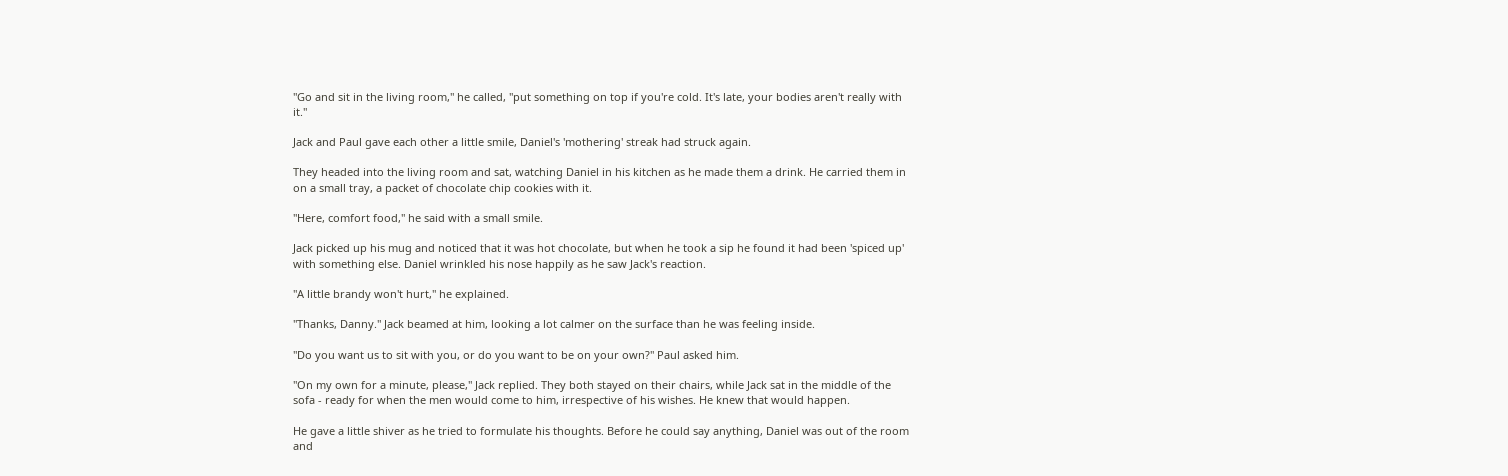"Go and sit in the living room," he called, "put something on top if you're cold. It's late, your bodies aren't really with it."

Jack and Paul gave each other a little smile, Daniel's 'mothering' streak had struck again.

They headed into the living room and sat, watching Daniel in his kitchen as he made them a drink. He carried them in on a small tray, a packet of chocolate chip cookies with it.

"Here, comfort food," he said with a small smile.

Jack picked up his mug and noticed that it was hot chocolate, but when he took a sip he found it had been 'spiced up' with something else. Daniel wrinkled his nose happily as he saw Jack's reaction.

"A little brandy won't hurt," he explained.

"Thanks, Danny." Jack beamed at him, looking a lot calmer on the surface than he was feeling inside.

"Do you want us to sit with you, or do you want to be on your own?" Paul asked him.

"On my own for a minute, please," Jack replied. They both stayed on their chairs, while Jack sat in the middle of the sofa - ready for when the men would come to him, irrespective of his wishes. He knew that would happen.

He gave a little shiver as he tried to formulate his thoughts. Before he could say anything, Daniel was out of the room and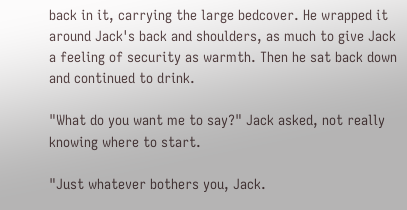back in it, carrying the large bedcover. He wrapped it around Jack's back and shoulders, as much to give Jack a feeling of security as warmth. Then he sat back down and continued to drink.

"What do you want me to say?" Jack asked, not really knowing where to start.

"Just whatever bothers you, Jack.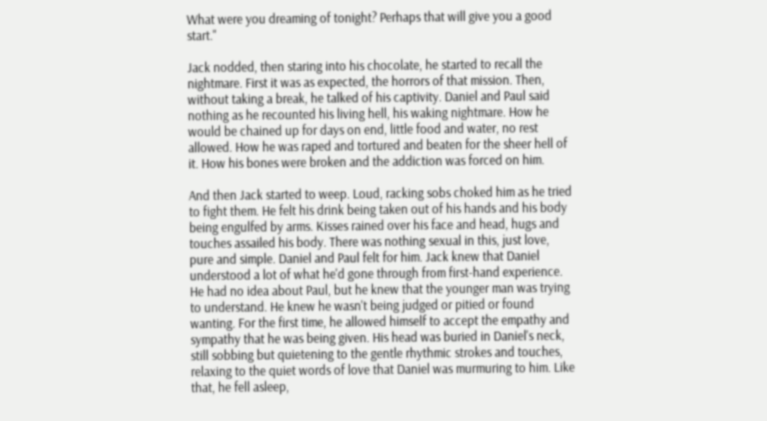What were you dreaming of tonight? Perhaps that will give you a good start."

Jack nodded, then staring into his chocolate, he started to recall the nightmare. First it was as expected, the horrors of that mission. Then, without taking a break, he talked of his captivity. Daniel and Paul said nothing as he recounted his living hell, his waking nightmare. How he would be chained up for days on end, little food and water, no rest allowed. How he was raped and tortured and beaten for the sheer hell of it. How his bones were broken and the addiction was forced on him.

And then Jack started to weep. Loud, racking sobs choked him as he tried to fight them. He felt his drink being taken out of his hands and his body being engulfed by arms. Kisses rained over his face and head, hugs and touches assailed his body. There was nothing sexual in this, just love, pure and simple. Daniel and Paul felt for him. Jack knew that Daniel understood a lot of what he'd gone through from first-hand experience. He had no idea about Paul, but he knew that the younger man was trying to understand. He knew he wasn't being judged or pitied or found wanting. For the first time, he allowed himself to accept the empathy and sympathy that he was being given. His head was buried in Daniel's neck, still sobbing but quietening to the gentle rhythmic strokes and touches, relaxing to the quiet words of love that Daniel was murmuring to him. Like that, he fell asleep,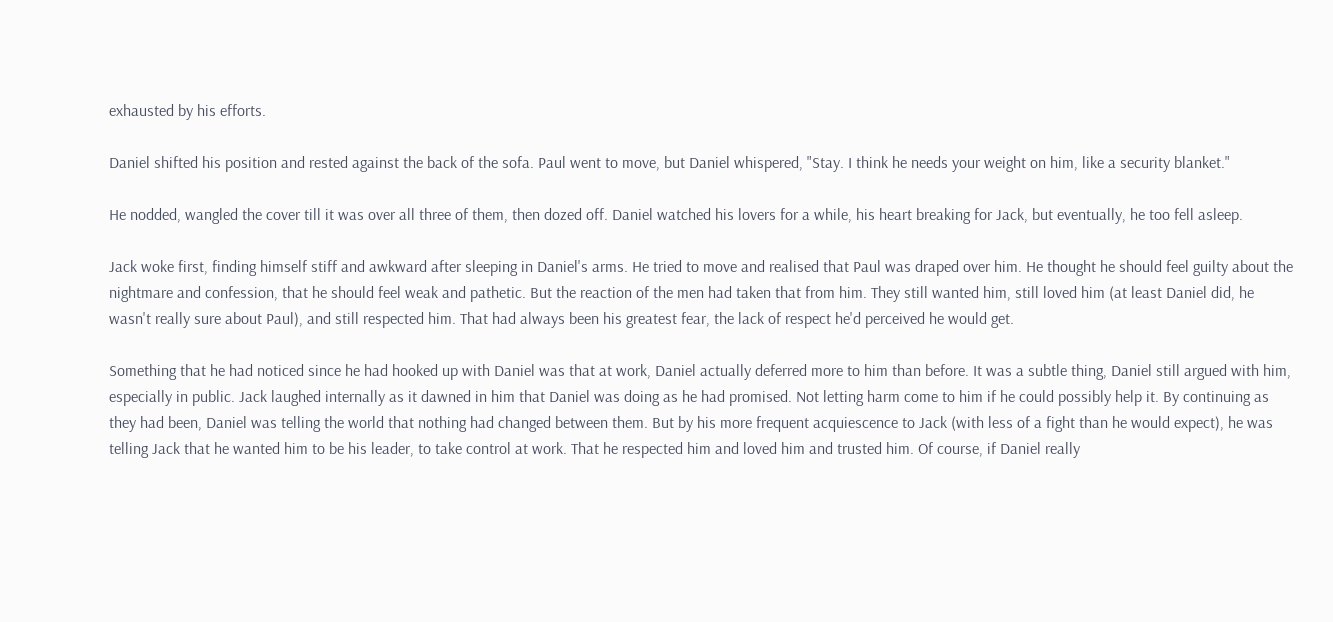exhausted by his efforts.

Daniel shifted his position and rested against the back of the sofa. Paul went to move, but Daniel whispered, "Stay. I think he needs your weight on him, like a security blanket."

He nodded, wangled the cover till it was over all three of them, then dozed off. Daniel watched his lovers for a while, his heart breaking for Jack, but eventually, he too fell asleep.

Jack woke first, finding himself stiff and awkward after sleeping in Daniel's arms. He tried to move and realised that Paul was draped over him. He thought he should feel guilty about the nightmare and confession, that he should feel weak and pathetic. But the reaction of the men had taken that from him. They still wanted him, still loved him (at least Daniel did, he wasn't really sure about Paul), and still respected him. That had always been his greatest fear, the lack of respect he'd perceived he would get.

Something that he had noticed since he had hooked up with Daniel was that at work, Daniel actually deferred more to him than before. It was a subtle thing, Daniel still argued with him, especially in public. Jack laughed internally as it dawned in him that Daniel was doing as he had promised. Not letting harm come to him if he could possibly help it. By continuing as they had been, Daniel was telling the world that nothing had changed between them. But by his more frequent acquiescence to Jack (with less of a fight than he would expect), he was telling Jack that he wanted him to be his leader, to take control at work. That he respected him and loved him and trusted him. Of course, if Daniel really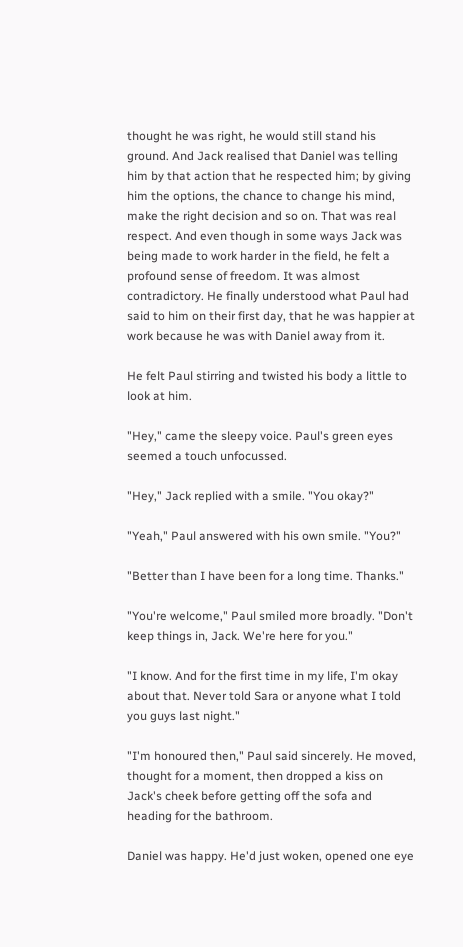thought he was right, he would still stand his ground. And Jack realised that Daniel was telling him by that action that he respected him; by giving him the options, the chance to change his mind, make the right decision and so on. That was real respect. And even though in some ways Jack was being made to work harder in the field, he felt a profound sense of freedom. It was almost contradictory. He finally understood what Paul had said to him on their first day, that he was happier at work because he was with Daniel away from it.

He felt Paul stirring and twisted his body a little to look at him.

"Hey," came the sleepy voice. Paul's green eyes seemed a touch unfocussed.

"Hey," Jack replied with a smile. "You okay?"

"Yeah," Paul answered with his own smile. "You?"

"Better than I have been for a long time. Thanks."

"You're welcome," Paul smiled more broadly. "Don't keep things in, Jack. We're here for you."

"I know. And for the first time in my life, I'm okay about that. Never told Sara or anyone what I told you guys last night."

"I'm honoured then," Paul said sincerely. He moved, thought for a moment, then dropped a kiss on Jack's cheek before getting off the sofa and heading for the bathroom.

Daniel was happy. He'd just woken, opened one eye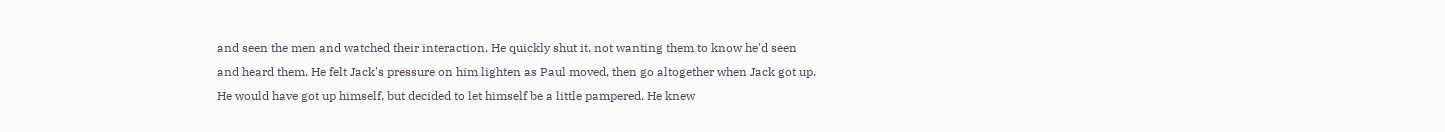and seen the men and watched their interaction. He quickly shut it, not wanting them to know he'd seen and heard them. He felt Jack's pressure on him lighten as Paul moved, then go altogether when Jack got up. He would have got up himself, but decided to let himself be a little pampered. He knew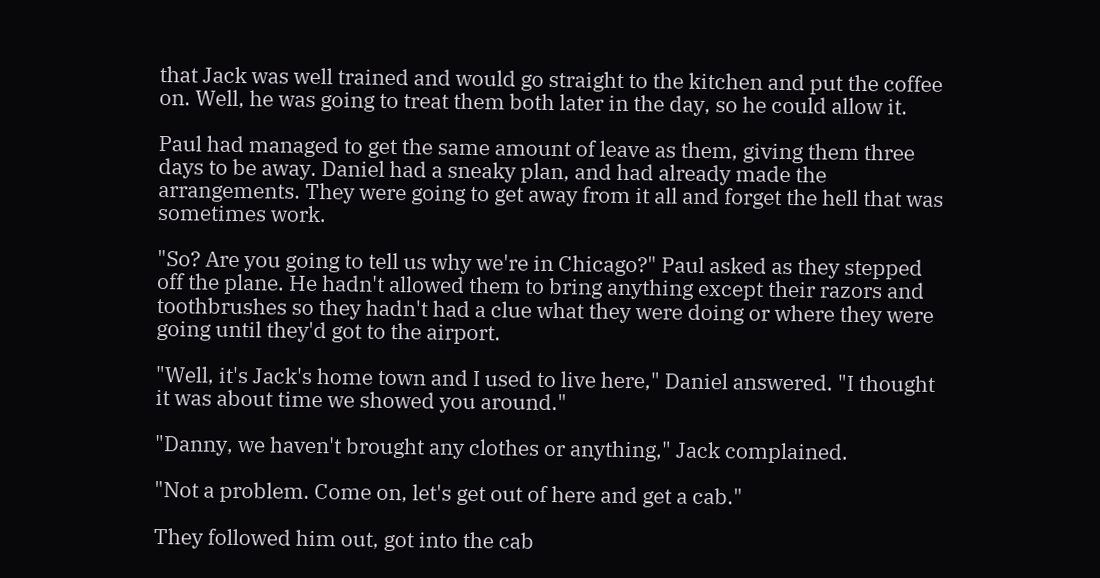that Jack was well trained and would go straight to the kitchen and put the coffee on. Well, he was going to treat them both later in the day, so he could allow it.

Paul had managed to get the same amount of leave as them, giving them three days to be away. Daniel had a sneaky plan, and had already made the arrangements. They were going to get away from it all and forget the hell that was sometimes work.

"So? Are you going to tell us why we're in Chicago?" Paul asked as they stepped off the plane. He hadn't allowed them to bring anything except their razors and toothbrushes so they hadn't had a clue what they were doing or where they were going until they'd got to the airport.

"Well, it's Jack's home town and I used to live here," Daniel answered. "I thought it was about time we showed you around."

"Danny, we haven't brought any clothes or anything," Jack complained.

"Not a problem. Come on, let's get out of here and get a cab."

They followed him out, got into the cab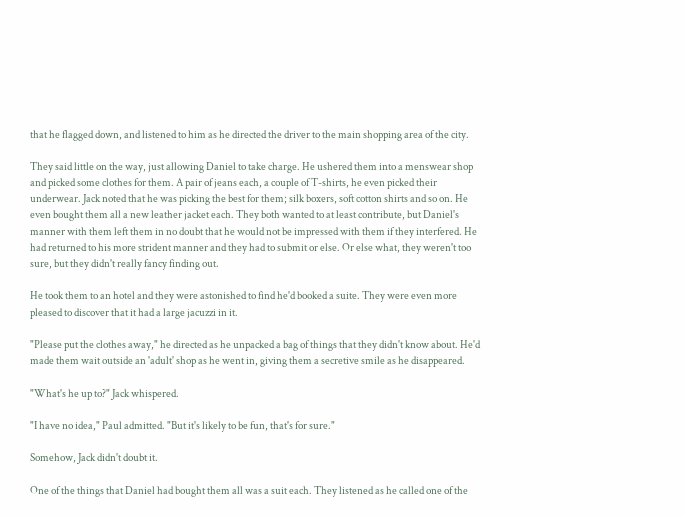that he flagged down, and listened to him as he directed the driver to the main shopping area of the city.

They said little on the way, just allowing Daniel to take charge. He ushered them into a menswear shop and picked some clothes for them. A pair of jeans each, a couple of T-shirts, he even picked their underwear. Jack noted that he was picking the best for them; silk boxers, soft cotton shirts and so on. He even bought them all a new leather jacket each. They both wanted to at least contribute, but Daniel's manner with them left them in no doubt that he would not be impressed with them if they interfered. He had returned to his more strident manner and they had to submit or else. Or else what, they weren't too sure, but they didn't really fancy finding out.

He took them to an hotel and they were astonished to find he'd booked a suite. They were even more pleased to discover that it had a large jacuzzi in it.

"Please put the clothes away," he directed as he unpacked a bag of things that they didn't know about. He'd made them wait outside an 'adult' shop as he went in, giving them a secretive smile as he disappeared.

"What's he up to?" Jack whispered.

"I have no idea," Paul admitted. "But it's likely to be fun, that's for sure."

Somehow, Jack didn't doubt it.

One of the things that Daniel had bought them all was a suit each. They listened as he called one of the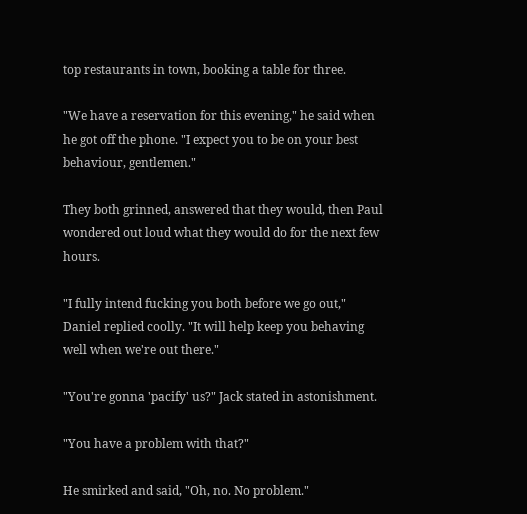top restaurants in town, booking a table for three.

"We have a reservation for this evening," he said when he got off the phone. "I expect you to be on your best behaviour, gentlemen."

They both grinned, answered that they would, then Paul wondered out loud what they would do for the next few hours.

"I fully intend fucking you both before we go out," Daniel replied coolly. "It will help keep you behaving well when we're out there."

"You're gonna 'pacify' us?" Jack stated in astonishment.

"You have a problem with that?"

He smirked and said, "Oh, no. No problem."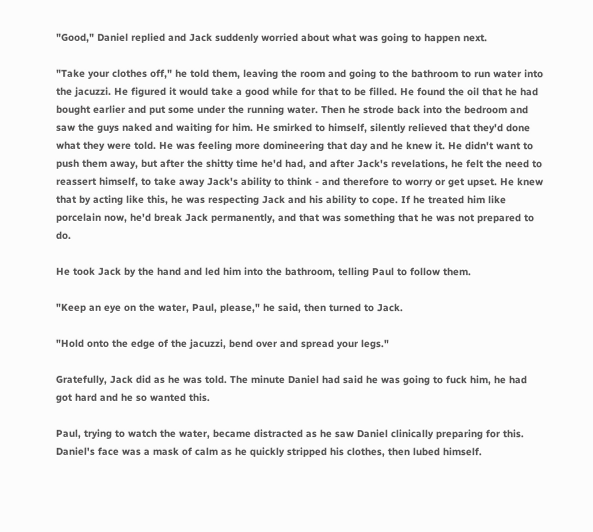"Good," Daniel replied and Jack suddenly worried about what was going to happen next.

"Take your clothes off," he told them, leaving the room and going to the bathroom to run water into the jacuzzi. He figured it would take a good while for that to be filled. He found the oil that he had bought earlier and put some under the running water. Then he strode back into the bedroom and saw the guys naked and waiting for him. He smirked to himself, silently relieved that they'd done what they were told. He was feeling more domineering that day and he knew it. He didn't want to push them away, but after the shitty time he'd had, and after Jack's revelations, he felt the need to reassert himself, to take away Jack's ability to think - and therefore to worry or get upset. He knew that by acting like this, he was respecting Jack and his ability to cope. If he treated him like porcelain now, he'd break Jack permanently, and that was something that he was not prepared to do.

He took Jack by the hand and led him into the bathroom, telling Paul to follow them.

"Keep an eye on the water, Paul, please," he said, then turned to Jack.

"Hold onto the edge of the jacuzzi, bend over and spread your legs."

Gratefully, Jack did as he was told. The minute Daniel had said he was going to fuck him, he had got hard and he so wanted this.

Paul, trying to watch the water, became distracted as he saw Daniel clinically preparing for this. Daniel's face was a mask of calm as he quickly stripped his clothes, then lubed himself.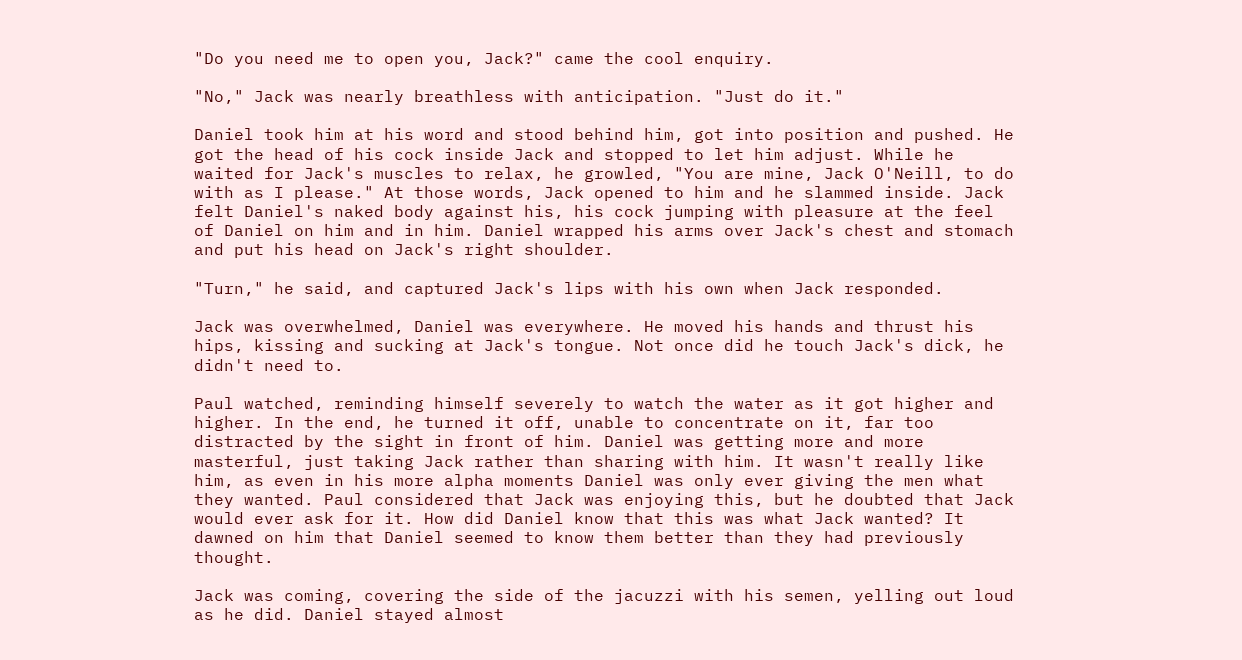"Do you need me to open you, Jack?" came the cool enquiry.

"No," Jack was nearly breathless with anticipation. "Just do it."

Daniel took him at his word and stood behind him, got into position and pushed. He got the head of his cock inside Jack and stopped to let him adjust. While he waited for Jack's muscles to relax, he growled, "You are mine, Jack O'Neill, to do with as I please." At those words, Jack opened to him and he slammed inside. Jack felt Daniel's naked body against his, his cock jumping with pleasure at the feel of Daniel on him and in him. Daniel wrapped his arms over Jack's chest and stomach and put his head on Jack's right shoulder.

"Turn," he said, and captured Jack's lips with his own when Jack responded.

Jack was overwhelmed, Daniel was everywhere. He moved his hands and thrust his hips, kissing and sucking at Jack's tongue. Not once did he touch Jack's dick, he didn't need to.

Paul watched, reminding himself severely to watch the water as it got higher and higher. In the end, he turned it off, unable to concentrate on it, far too distracted by the sight in front of him. Daniel was getting more and more masterful, just taking Jack rather than sharing with him. It wasn't really like him, as even in his more alpha moments Daniel was only ever giving the men what they wanted. Paul considered that Jack was enjoying this, but he doubted that Jack would ever ask for it. How did Daniel know that this was what Jack wanted? It dawned on him that Daniel seemed to know them better than they had previously thought.

Jack was coming, covering the side of the jacuzzi with his semen, yelling out loud as he did. Daniel stayed almost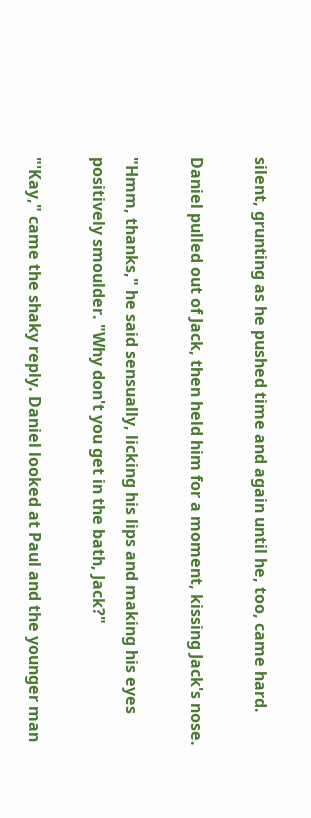silent, grunting as he pushed time and again until he, too, came hard.

Daniel pulled out of Jack, then held him for a moment, kissing Jack's nose.

"Hmm, thanks," he said sensually, licking his lips and making his eyes positively smoulder. "Why don't you get in the bath, Jack?"

"'Kay," came the shaky reply. Daniel looked at Paul and the younger man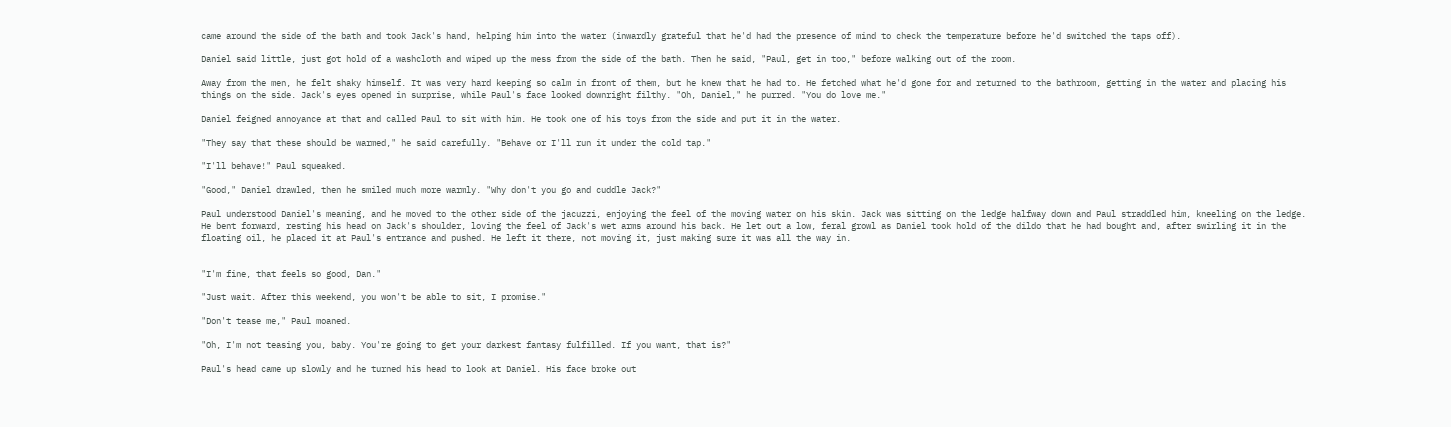came around the side of the bath and took Jack's hand, helping him into the water (inwardly grateful that he'd had the presence of mind to check the temperature before he'd switched the taps off).

Daniel said little, just got hold of a washcloth and wiped up the mess from the side of the bath. Then he said, "Paul, get in too," before walking out of the room.

Away from the men, he felt shaky himself. It was very hard keeping so calm in front of them, but he knew that he had to. He fetched what he'd gone for and returned to the bathroom, getting in the water and placing his things on the side. Jack's eyes opened in surprise, while Paul's face looked downright filthy. "Oh, Daniel," he purred. "You do love me."

Daniel feigned annoyance at that and called Paul to sit with him. He took one of his toys from the side and put it in the water.

"They say that these should be warmed," he said carefully. "Behave or I'll run it under the cold tap."

"I'll behave!" Paul squeaked.

"Good," Daniel drawled, then he smiled much more warmly. "Why don't you go and cuddle Jack?"

Paul understood Daniel's meaning, and he moved to the other side of the jacuzzi, enjoying the feel of the moving water on his skin. Jack was sitting on the ledge halfway down and Paul straddled him, kneeling on the ledge. He bent forward, resting his head on Jack's shoulder, loving the feel of Jack's wet arms around his back. He let out a low, feral growl as Daniel took hold of the dildo that he had bought and, after swirling it in the floating oil, he placed it at Paul's entrance and pushed. He left it there, not moving it, just making sure it was all the way in.


"I'm fine, that feels so good, Dan."

"Just wait. After this weekend, you won't be able to sit, I promise."

"Don't tease me," Paul moaned.

"Oh, I'm not teasing you, baby. You're going to get your darkest fantasy fulfilled. If you want, that is?"

Paul's head came up slowly and he turned his head to look at Daniel. His face broke out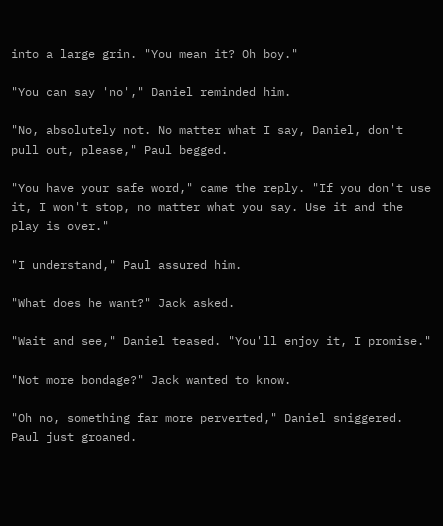into a large grin. "You mean it? Oh boy."

"You can say 'no'," Daniel reminded him.

"No, absolutely not. No matter what I say, Daniel, don't pull out, please," Paul begged.

"You have your safe word," came the reply. "If you don't use it, I won't stop, no matter what you say. Use it and the play is over."

"I understand," Paul assured him.

"What does he want?" Jack asked.

"Wait and see," Daniel teased. "You'll enjoy it, I promise."

"Not more bondage?" Jack wanted to know.

"Oh no, something far more perverted," Daniel sniggered. Paul just groaned.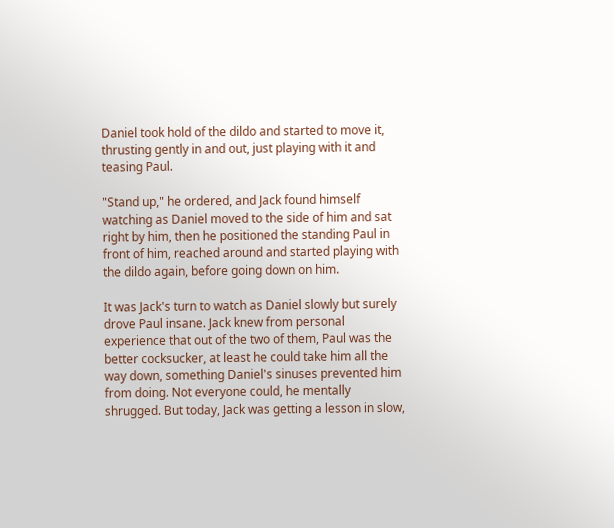Daniel took hold of the dildo and started to move it, thrusting gently in and out, just playing with it and teasing Paul.

"Stand up," he ordered, and Jack found himself watching as Daniel moved to the side of him and sat right by him, then he positioned the standing Paul in front of him, reached around and started playing with the dildo again, before going down on him.

It was Jack's turn to watch as Daniel slowly but surely drove Paul insane. Jack knew from personal experience that out of the two of them, Paul was the better cocksucker, at least he could take him all the way down, something Daniel's sinuses prevented him from doing. Not everyone could, he mentally shrugged. But today, Jack was getting a lesson in slow,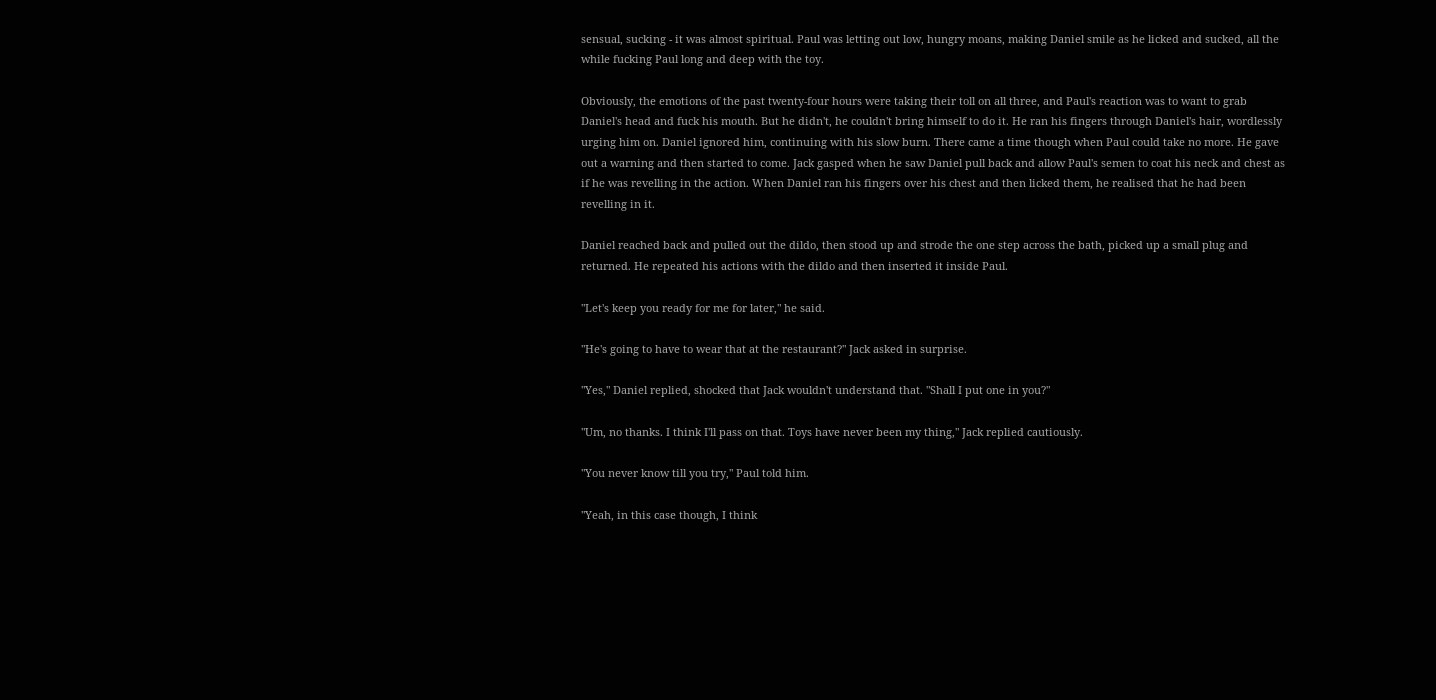sensual, sucking - it was almost spiritual. Paul was letting out low, hungry moans, making Daniel smile as he licked and sucked, all the while fucking Paul long and deep with the toy.

Obviously, the emotions of the past twenty-four hours were taking their toll on all three, and Paul's reaction was to want to grab Daniel's head and fuck his mouth. But he didn't, he couldn't bring himself to do it. He ran his fingers through Daniel's hair, wordlessly urging him on. Daniel ignored him, continuing with his slow burn. There came a time though when Paul could take no more. He gave out a warning and then started to come. Jack gasped when he saw Daniel pull back and allow Paul's semen to coat his neck and chest as if he was revelling in the action. When Daniel ran his fingers over his chest and then licked them, he realised that he had been revelling in it.

Daniel reached back and pulled out the dildo, then stood up and strode the one step across the bath, picked up a small plug and returned. He repeated his actions with the dildo and then inserted it inside Paul.

"Let's keep you ready for me for later," he said.

"He's going to have to wear that at the restaurant?" Jack asked in surprise.

"Yes," Daniel replied, shocked that Jack wouldn't understand that. "Shall I put one in you?"

"Um, no thanks. I think I'll pass on that. Toys have never been my thing," Jack replied cautiously.

"You never know till you try," Paul told him.

"Yeah, in this case though, I think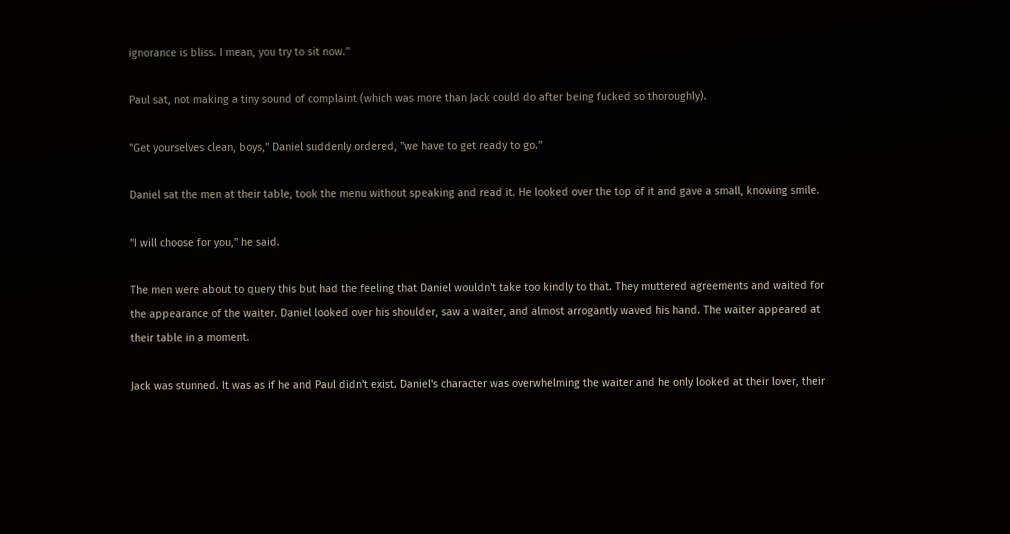ignorance is bliss. I mean, you try to sit now."

Paul sat, not making a tiny sound of complaint (which was more than Jack could do after being fucked so thoroughly).

"Get yourselves clean, boys," Daniel suddenly ordered, "we have to get ready to go."

Daniel sat the men at their table, took the menu without speaking and read it. He looked over the top of it and gave a small, knowing smile.

"I will choose for you," he said.

The men were about to query this but had the feeling that Daniel wouldn't take too kindly to that. They muttered agreements and waited for the appearance of the waiter. Daniel looked over his shoulder, saw a waiter, and almost arrogantly waved his hand. The waiter appeared at their table in a moment.

Jack was stunned. It was as if he and Paul didn't exist. Daniel's character was overwhelming the waiter and he only looked at their lover, their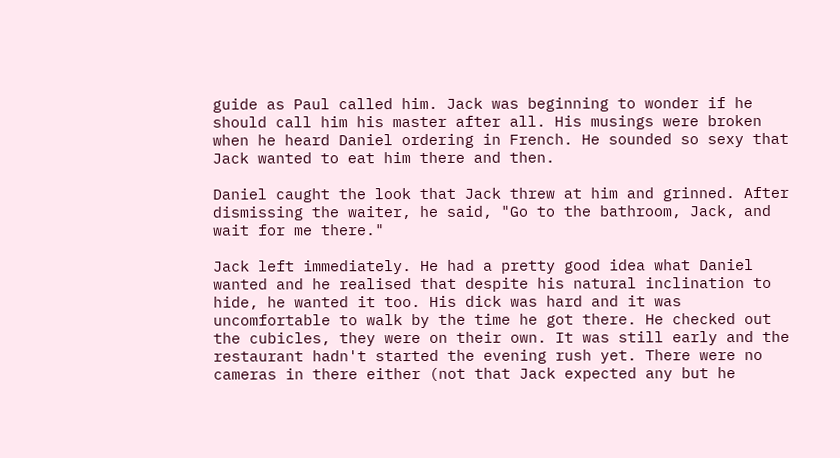guide as Paul called him. Jack was beginning to wonder if he should call him his master after all. His musings were broken when he heard Daniel ordering in French. He sounded so sexy that Jack wanted to eat him there and then.

Daniel caught the look that Jack threw at him and grinned. After dismissing the waiter, he said, "Go to the bathroom, Jack, and wait for me there."

Jack left immediately. He had a pretty good idea what Daniel wanted and he realised that despite his natural inclination to hide, he wanted it too. His dick was hard and it was uncomfortable to walk by the time he got there. He checked out the cubicles, they were on their own. It was still early and the restaurant hadn't started the evening rush yet. There were no cameras in there either (not that Jack expected any but he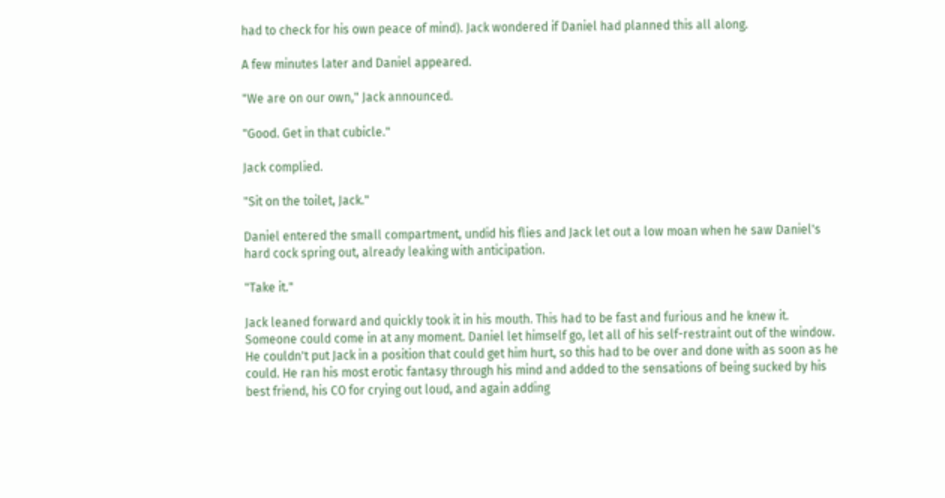had to check for his own peace of mind). Jack wondered if Daniel had planned this all along.

A few minutes later and Daniel appeared.

"We are on our own," Jack announced.

"Good. Get in that cubicle."

Jack complied.

"Sit on the toilet, Jack."

Daniel entered the small compartment, undid his flies and Jack let out a low moan when he saw Daniel's hard cock spring out, already leaking with anticipation.

"Take it."

Jack leaned forward and quickly took it in his mouth. This had to be fast and furious and he knew it. Someone could come in at any moment. Daniel let himself go, let all of his self-restraint out of the window. He couldn't put Jack in a position that could get him hurt, so this had to be over and done with as soon as he could. He ran his most erotic fantasy through his mind and added to the sensations of being sucked by his best friend, his CO for crying out loud, and again adding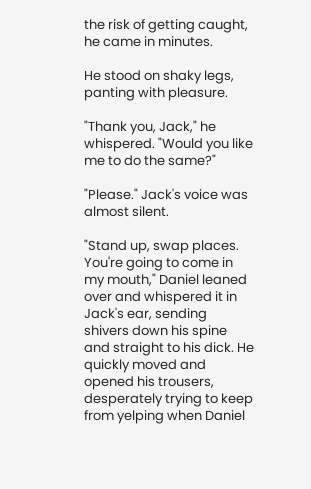the risk of getting caught, he came in minutes.

He stood on shaky legs, panting with pleasure.

"Thank you, Jack," he whispered. "Would you like me to do the same?"

"Please." Jack's voice was almost silent.

"Stand up, swap places. You're going to come in my mouth," Daniel leaned over and whispered it in Jack's ear, sending shivers down his spine and straight to his dick. He quickly moved and opened his trousers, desperately trying to keep from yelping when Daniel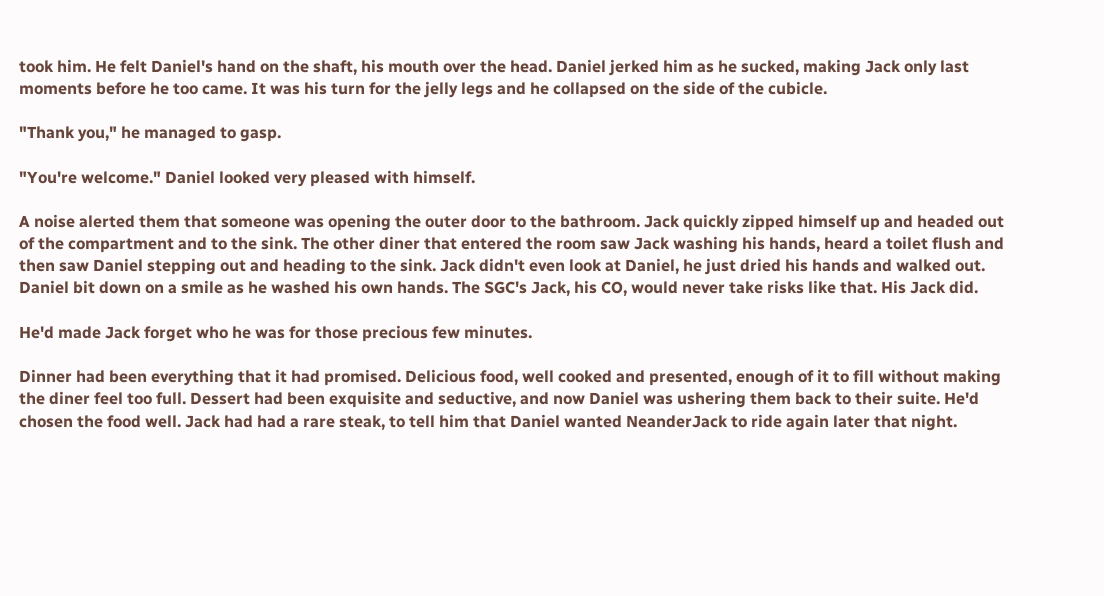took him. He felt Daniel's hand on the shaft, his mouth over the head. Daniel jerked him as he sucked, making Jack only last moments before he too came. It was his turn for the jelly legs and he collapsed on the side of the cubicle.

"Thank you," he managed to gasp.

"You're welcome." Daniel looked very pleased with himself.

A noise alerted them that someone was opening the outer door to the bathroom. Jack quickly zipped himself up and headed out of the compartment and to the sink. The other diner that entered the room saw Jack washing his hands, heard a toilet flush and then saw Daniel stepping out and heading to the sink. Jack didn't even look at Daniel, he just dried his hands and walked out. Daniel bit down on a smile as he washed his own hands. The SGC's Jack, his CO, would never take risks like that. His Jack did.

He'd made Jack forget who he was for those precious few minutes.

Dinner had been everything that it had promised. Delicious food, well cooked and presented, enough of it to fill without making the diner feel too full. Dessert had been exquisite and seductive, and now Daniel was ushering them back to their suite. He'd chosen the food well. Jack had had a rare steak, to tell him that Daniel wanted NeanderJack to ride again later that night.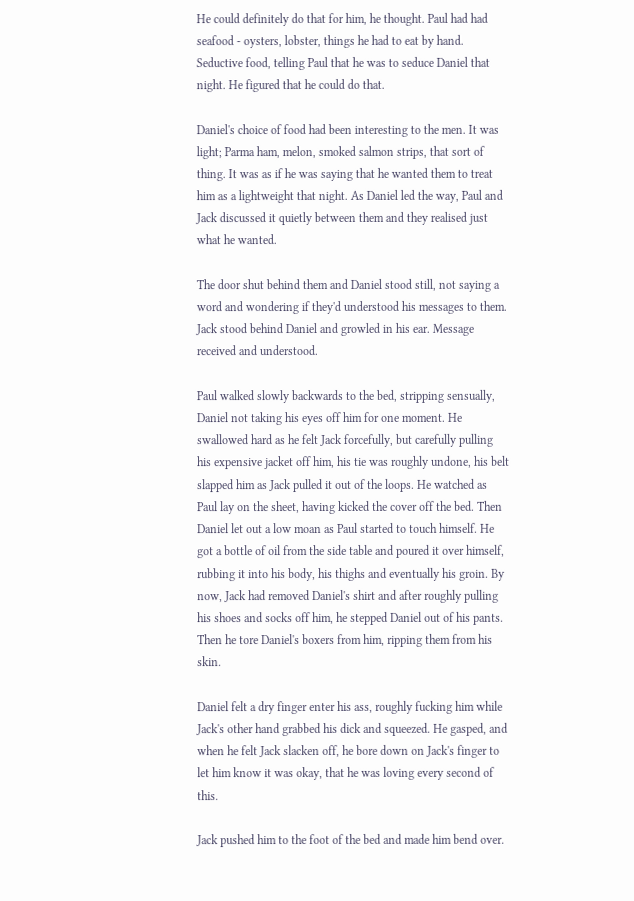He could definitely do that for him, he thought. Paul had had seafood - oysters, lobster, things he had to eat by hand. Seductive food, telling Paul that he was to seduce Daniel that night. He figured that he could do that.

Daniel's choice of food had been interesting to the men. It was light; Parma ham, melon, smoked salmon strips, that sort of thing. It was as if he was saying that he wanted them to treat him as a lightweight that night. As Daniel led the way, Paul and Jack discussed it quietly between them and they realised just what he wanted.

The door shut behind them and Daniel stood still, not saying a word and wondering if they'd understood his messages to them. Jack stood behind Daniel and growled in his ear. Message received and understood.

Paul walked slowly backwards to the bed, stripping sensually, Daniel not taking his eyes off him for one moment. He swallowed hard as he felt Jack forcefully, but carefully pulling his expensive jacket off him, his tie was roughly undone, his belt slapped him as Jack pulled it out of the loops. He watched as Paul lay on the sheet, having kicked the cover off the bed. Then Daniel let out a low moan as Paul started to touch himself. He got a bottle of oil from the side table and poured it over himself, rubbing it into his body, his thighs and eventually his groin. By now, Jack had removed Daniel's shirt and after roughly pulling his shoes and socks off him, he stepped Daniel out of his pants. Then he tore Daniel's boxers from him, ripping them from his skin.

Daniel felt a dry finger enter his ass, roughly fucking him while Jack's other hand grabbed his dick and squeezed. He gasped, and when he felt Jack slacken off, he bore down on Jack's finger to let him know it was okay, that he was loving every second of this.

Jack pushed him to the foot of the bed and made him bend over.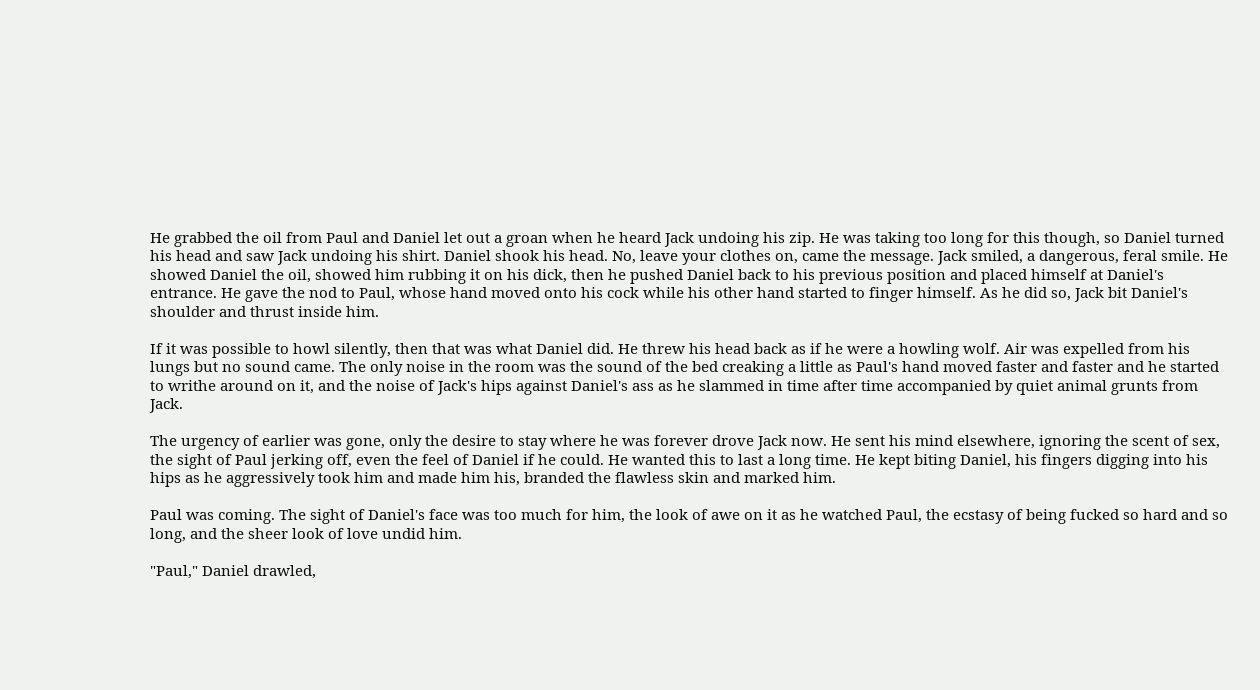He grabbed the oil from Paul and Daniel let out a groan when he heard Jack undoing his zip. He was taking too long for this though, so Daniel turned his head and saw Jack undoing his shirt. Daniel shook his head. No, leave your clothes on, came the message. Jack smiled, a dangerous, feral smile. He showed Daniel the oil, showed him rubbing it on his dick, then he pushed Daniel back to his previous position and placed himself at Daniel's entrance. He gave the nod to Paul, whose hand moved onto his cock while his other hand started to finger himself. As he did so, Jack bit Daniel's shoulder and thrust inside him.

If it was possible to howl silently, then that was what Daniel did. He threw his head back as if he were a howling wolf. Air was expelled from his lungs but no sound came. The only noise in the room was the sound of the bed creaking a little as Paul's hand moved faster and faster and he started to writhe around on it, and the noise of Jack's hips against Daniel's ass as he slammed in time after time accompanied by quiet animal grunts from Jack.

The urgency of earlier was gone, only the desire to stay where he was forever drove Jack now. He sent his mind elsewhere, ignoring the scent of sex, the sight of Paul jerking off, even the feel of Daniel if he could. He wanted this to last a long time. He kept biting Daniel, his fingers digging into his hips as he aggressively took him and made him his, branded the flawless skin and marked him.

Paul was coming. The sight of Daniel's face was too much for him, the look of awe on it as he watched Paul, the ecstasy of being fucked so hard and so long, and the sheer look of love undid him.

"Paul," Daniel drawled,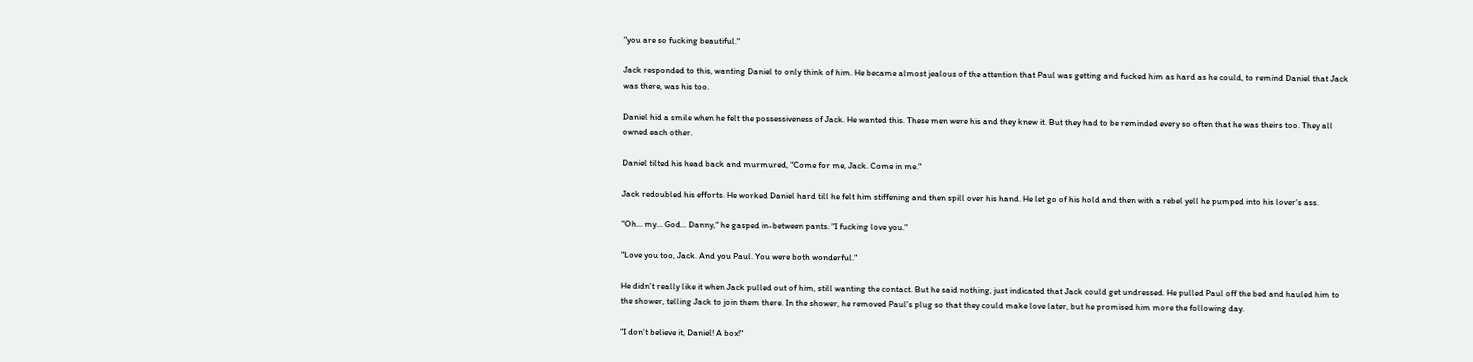"you are so fucking beautiful."

Jack responded to this, wanting Daniel to only think of him. He became almost jealous of the attention that Paul was getting and fucked him as hard as he could, to remind Daniel that Jack was there, was his too.

Daniel hid a smile when he felt the possessiveness of Jack. He wanted this. These men were his and they knew it. But they had to be reminded every so often that he was theirs too. They all owned each other.

Daniel tilted his head back and murmured, "Come for me, Jack. Come in me."

Jack redoubled his efforts. He worked Daniel hard till he felt him stiffening and then spill over his hand. He let go of his hold and then with a rebel yell he pumped into his lover's ass.

"Oh... my... God... Danny," he gasped in-between pants. "I fucking love you."

"Love you too, Jack. And you Paul. You were both wonderful."

He didn't really like it when Jack pulled out of him, still wanting the contact. But he said nothing, just indicated that Jack could get undressed. He pulled Paul off the bed and hauled him to the shower, telling Jack to join them there. In the shower, he removed Paul's plug so that they could make love later, but he promised him more the following day.

"I don't believe it, Daniel! A box!"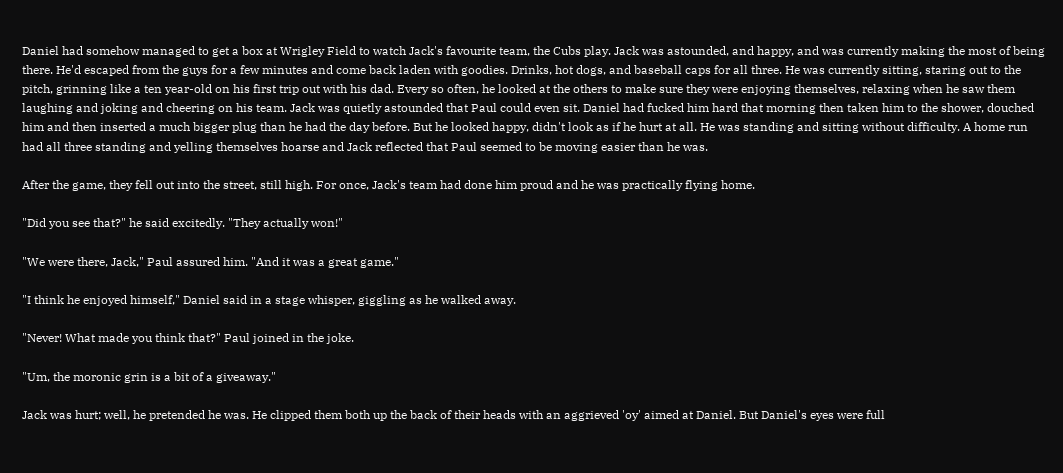Daniel had somehow managed to get a box at Wrigley Field to watch Jack's favourite team, the Cubs play. Jack was astounded, and happy, and was currently making the most of being there. He'd escaped from the guys for a few minutes and come back laden with goodies. Drinks, hot dogs, and baseball caps for all three. He was currently sitting, staring out to the pitch, grinning like a ten year-old on his first trip out with his dad. Every so often, he looked at the others to make sure they were enjoying themselves, relaxing when he saw them laughing and joking and cheering on his team. Jack was quietly astounded that Paul could even sit. Daniel had fucked him hard that morning then taken him to the shower, douched him and then inserted a much bigger plug than he had the day before. But he looked happy, didn't look as if he hurt at all. He was standing and sitting without difficulty. A home run had all three standing and yelling themselves hoarse and Jack reflected that Paul seemed to be moving easier than he was.

After the game, they fell out into the street, still high. For once, Jack's team had done him proud and he was practically flying home.

"Did you see that?" he said excitedly. "They actually won!"

"We were there, Jack," Paul assured him. "And it was a great game."

"I think he enjoyed himself," Daniel said in a stage whisper, giggling as he walked away.

"Never! What made you think that?" Paul joined in the joke.

"Um, the moronic grin is a bit of a giveaway."

Jack was hurt; well, he pretended he was. He clipped them both up the back of their heads with an aggrieved 'oy' aimed at Daniel. But Daniel's eyes were full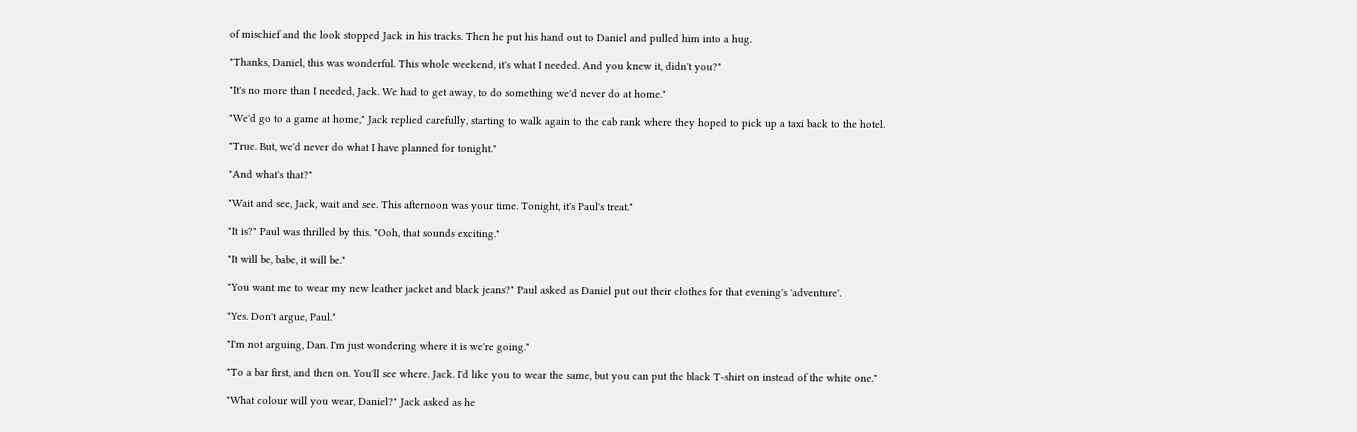of mischief and the look stopped Jack in his tracks. Then he put his hand out to Daniel and pulled him into a hug.

"Thanks, Daniel, this was wonderful. This whole weekend, it's what I needed. And you knew it, didn't you?"

"It's no more than I needed, Jack. We had to get away, to do something we'd never do at home."

"We'd go to a game at home," Jack replied carefully, starting to walk again to the cab rank where they hoped to pick up a taxi back to the hotel.

"True. But, we'd never do what I have planned for tonight."

"And what's that?"

"Wait and see, Jack, wait and see. This afternoon was your time. Tonight, it's Paul's treat."

"It is?" Paul was thrilled by this. "Ooh, that sounds exciting."

"It will be, babe, it will be."

"You want me to wear my new leather jacket and black jeans?" Paul asked as Daniel put out their clothes for that evening's 'adventure'.

"Yes. Don't argue, Paul."

"I'm not arguing, Dan. I'm just wondering where it is we're going."

"To a bar first, and then on. You'll see where. Jack. I'd like you to wear the same, but you can put the black T-shirt on instead of the white one."

"What colour will you wear, Daniel?" Jack asked as he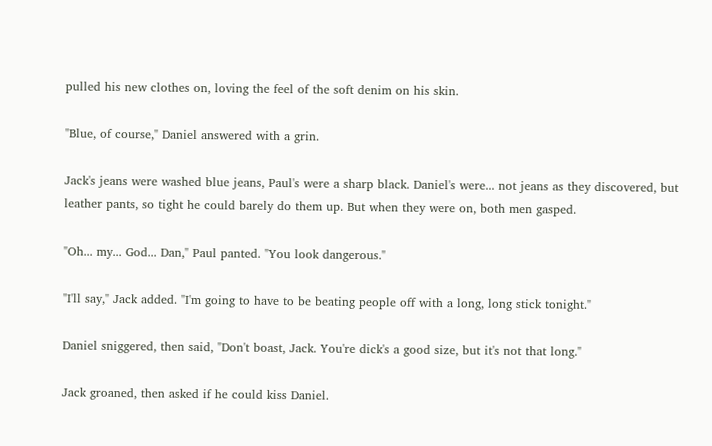pulled his new clothes on, loving the feel of the soft denim on his skin.

"Blue, of course," Daniel answered with a grin.

Jack's jeans were washed blue jeans, Paul's were a sharp black. Daniel's were... not jeans as they discovered, but leather pants, so tight he could barely do them up. But when they were on, both men gasped.

"Oh... my... God... Dan," Paul panted. "You look dangerous."

"I'll say," Jack added. "I'm going to have to be beating people off with a long, long stick tonight."

Daniel sniggered, then said, "Don't boast, Jack. You're dick's a good size, but it's not that long."

Jack groaned, then asked if he could kiss Daniel.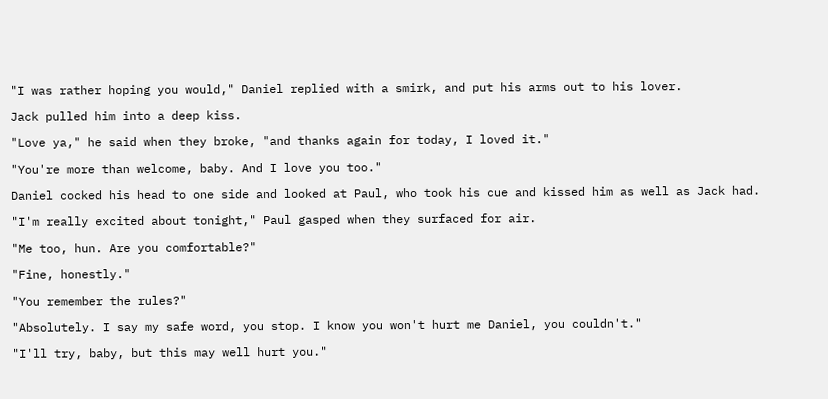"I was rather hoping you would," Daniel replied with a smirk, and put his arms out to his lover.

Jack pulled him into a deep kiss.

"Love ya," he said when they broke, "and thanks again for today, I loved it."

"You're more than welcome, baby. And I love you too."

Daniel cocked his head to one side and looked at Paul, who took his cue and kissed him as well as Jack had.

"I'm really excited about tonight," Paul gasped when they surfaced for air.

"Me too, hun. Are you comfortable?"

"Fine, honestly."

"You remember the rules?"

"Absolutely. I say my safe word, you stop. I know you won't hurt me Daniel, you couldn't."

"I'll try, baby, but this may well hurt you."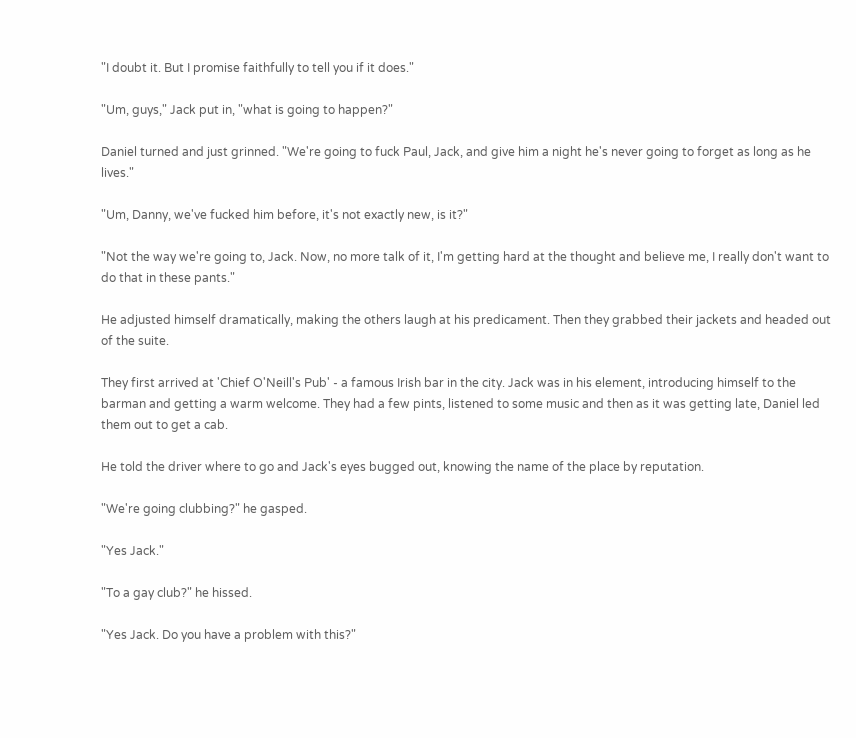"I doubt it. But I promise faithfully to tell you if it does."

"Um, guys," Jack put in, "what is going to happen?"

Daniel turned and just grinned. "We're going to fuck Paul, Jack, and give him a night he's never going to forget as long as he lives."

"Um, Danny, we've fucked him before, it's not exactly new, is it?"

"Not the way we're going to, Jack. Now, no more talk of it, I'm getting hard at the thought and believe me, I really don't want to do that in these pants."

He adjusted himself dramatically, making the others laugh at his predicament. Then they grabbed their jackets and headed out of the suite.

They first arrived at 'Chief O'Neill's Pub' - a famous Irish bar in the city. Jack was in his element, introducing himself to the barman and getting a warm welcome. They had a few pints, listened to some music and then as it was getting late, Daniel led them out to get a cab.

He told the driver where to go and Jack's eyes bugged out, knowing the name of the place by reputation.

"We're going clubbing?" he gasped.

"Yes Jack."

"To a gay club?" he hissed.

"Yes Jack. Do you have a problem with this?"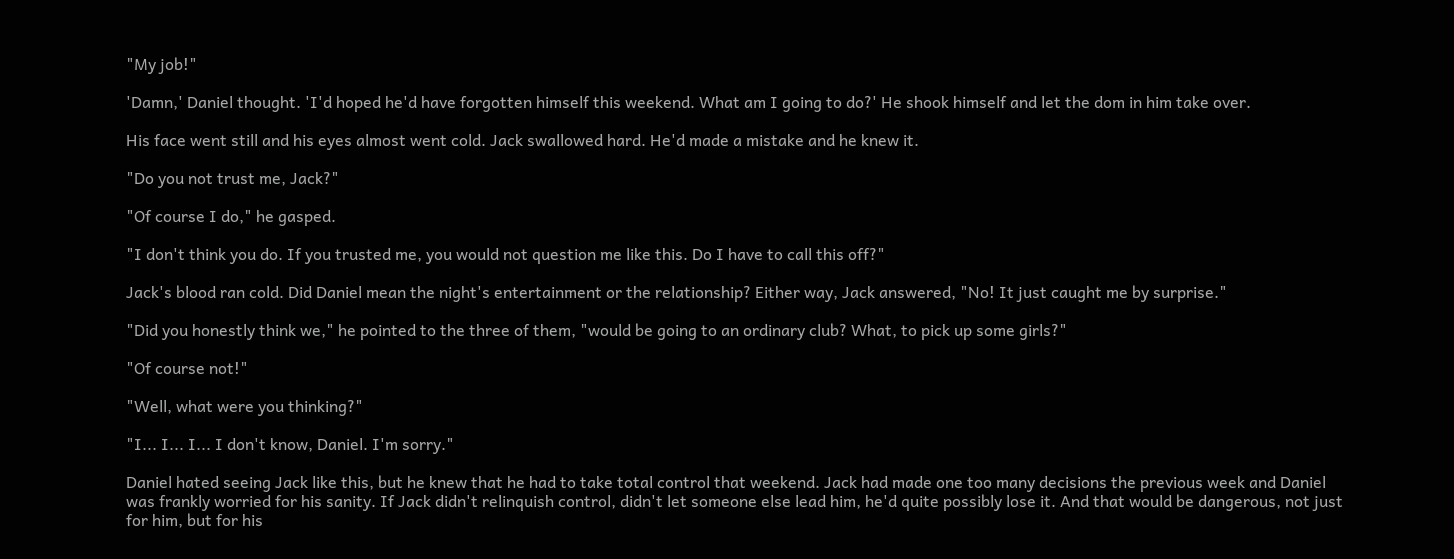"My job!"

'Damn,' Daniel thought. 'I'd hoped he'd have forgotten himself this weekend. What am I going to do?' He shook himself and let the dom in him take over.

His face went still and his eyes almost went cold. Jack swallowed hard. He'd made a mistake and he knew it.

"Do you not trust me, Jack?"

"Of course I do," he gasped.

"I don't think you do. If you trusted me, you would not question me like this. Do I have to call this off?"

Jack's blood ran cold. Did Daniel mean the night's entertainment or the relationship? Either way, Jack answered, "No! It just caught me by surprise."

"Did you honestly think we," he pointed to the three of them, "would be going to an ordinary club? What, to pick up some girls?"

"Of course not!"

"Well, what were you thinking?"

"I... I... I... I don't know, Daniel. I'm sorry."

Daniel hated seeing Jack like this, but he knew that he had to take total control that weekend. Jack had made one too many decisions the previous week and Daniel was frankly worried for his sanity. If Jack didn't relinquish control, didn't let someone else lead him, he'd quite possibly lose it. And that would be dangerous, not just for him, but for his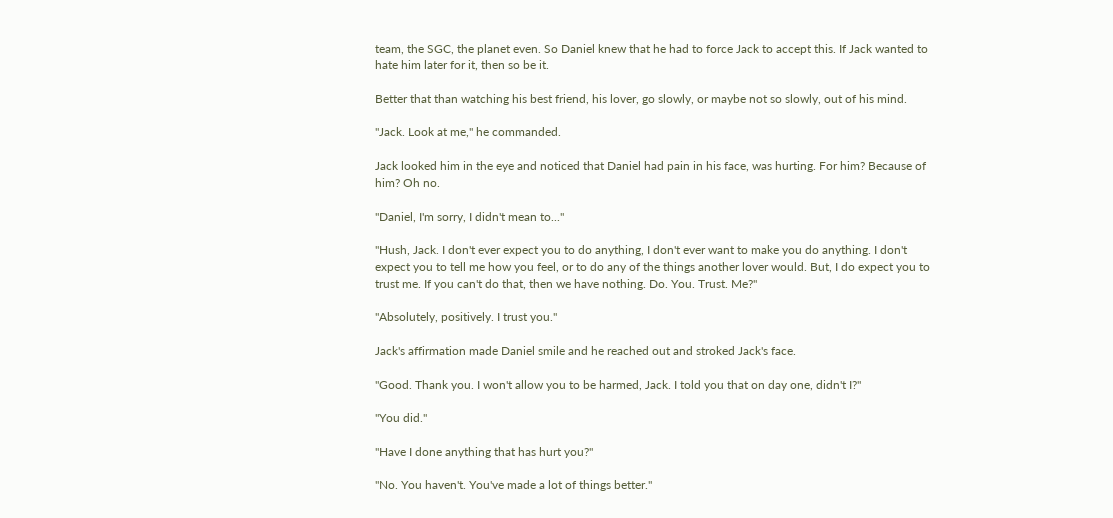team, the SGC, the planet even. So Daniel knew that he had to force Jack to accept this. If Jack wanted to hate him later for it, then so be it.

Better that than watching his best friend, his lover, go slowly, or maybe not so slowly, out of his mind.

"Jack. Look at me," he commanded.

Jack looked him in the eye and noticed that Daniel had pain in his face, was hurting. For him? Because of him? Oh no.

"Daniel, I'm sorry, I didn't mean to..."

"Hush, Jack. I don't ever expect you to do anything, I don't ever want to make you do anything. I don't expect you to tell me how you feel, or to do any of the things another lover would. But, I do expect you to trust me. If you can't do that, then we have nothing. Do. You. Trust. Me?"

"Absolutely, positively. I trust you."

Jack's affirmation made Daniel smile and he reached out and stroked Jack's face.

"Good. Thank you. I won't allow you to be harmed, Jack. I told you that on day one, didn't I?"

"You did."

"Have I done anything that has hurt you?"

"No. You haven't. You've made a lot of things better."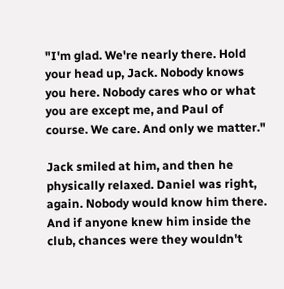"I'm glad. We're nearly there. Hold your head up, Jack. Nobody knows you here. Nobody cares who or what you are except me, and Paul of course. We care. And only we matter."

Jack smiled at him, and then he physically relaxed. Daniel was right, again. Nobody would know him there. And if anyone knew him inside the club, chances were they wouldn't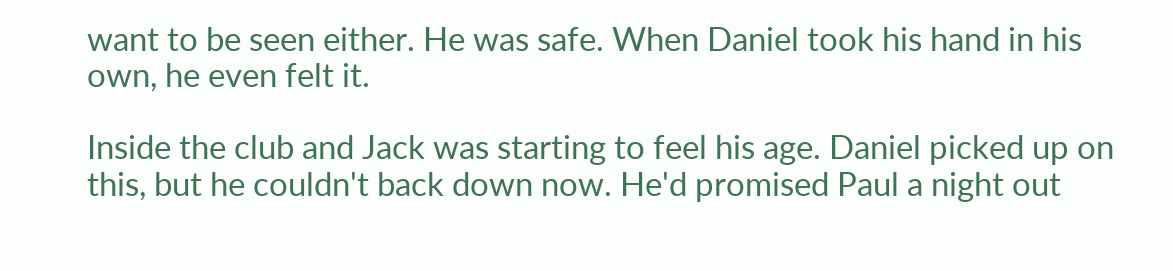want to be seen either. He was safe. When Daniel took his hand in his own, he even felt it.

Inside the club and Jack was starting to feel his age. Daniel picked up on this, but he couldn't back down now. He'd promised Paul a night out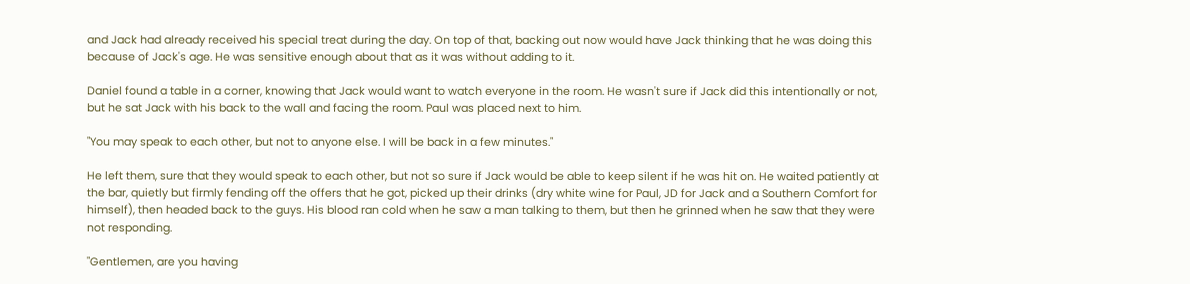and Jack had already received his special treat during the day. On top of that, backing out now would have Jack thinking that he was doing this because of Jack's age. He was sensitive enough about that as it was without adding to it.

Daniel found a table in a corner, knowing that Jack would want to watch everyone in the room. He wasn't sure if Jack did this intentionally or not, but he sat Jack with his back to the wall and facing the room. Paul was placed next to him.

"You may speak to each other, but not to anyone else. I will be back in a few minutes."

He left them, sure that they would speak to each other, but not so sure if Jack would be able to keep silent if he was hit on. He waited patiently at the bar, quietly but firmly fending off the offers that he got, picked up their drinks (dry white wine for Paul, JD for Jack and a Southern Comfort for himself), then headed back to the guys. His blood ran cold when he saw a man talking to them, but then he grinned when he saw that they were not responding.

"Gentlemen, are you having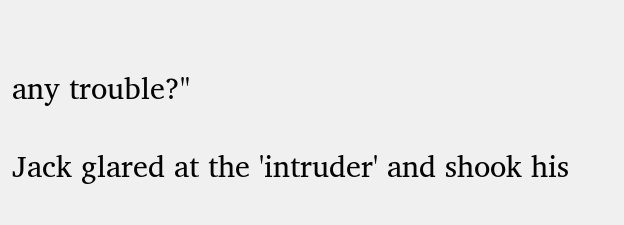any trouble?"

Jack glared at the 'intruder' and shook his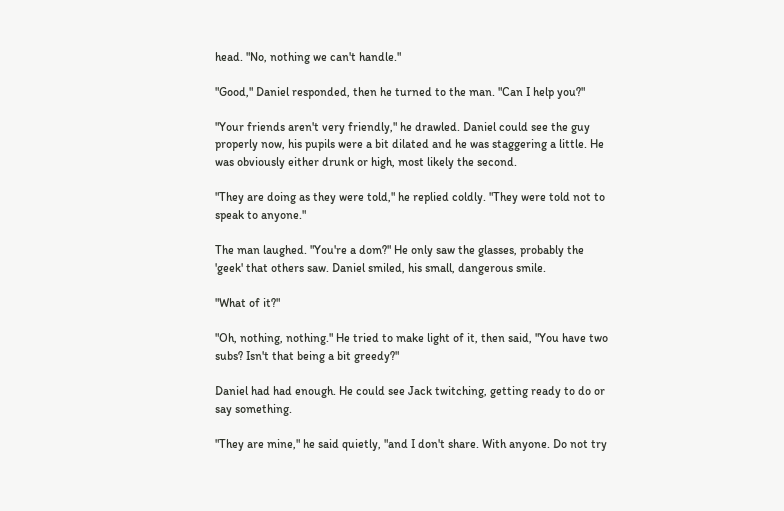head. "No, nothing we can't handle."

"Good," Daniel responded, then he turned to the man. "Can I help you?"

"Your friends aren't very friendly," he drawled. Daniel could see the guy properly now, his pupils were a bit dilated and he was staggering a little. He was obviously either drunk or high, most likely the second.

"They are doing as they were told," he replied coldly. "They were told not to speak to anyone."

The man laughed. "You're a dom?" He only saw the glasses, probably the 'geek' that others saw. Daniel smiled, his small, dangerous smile.

"What of it?"

"Oh, nothing, nothing." He tried to make light of it, then said, "You have two subs? Isn't that being a bit greedy?"

Daniel had had enough. He could see Jack twitching, getting ready to do or say something.

"They are mine," he said quietly, "and I don't share. With anyone. Do not try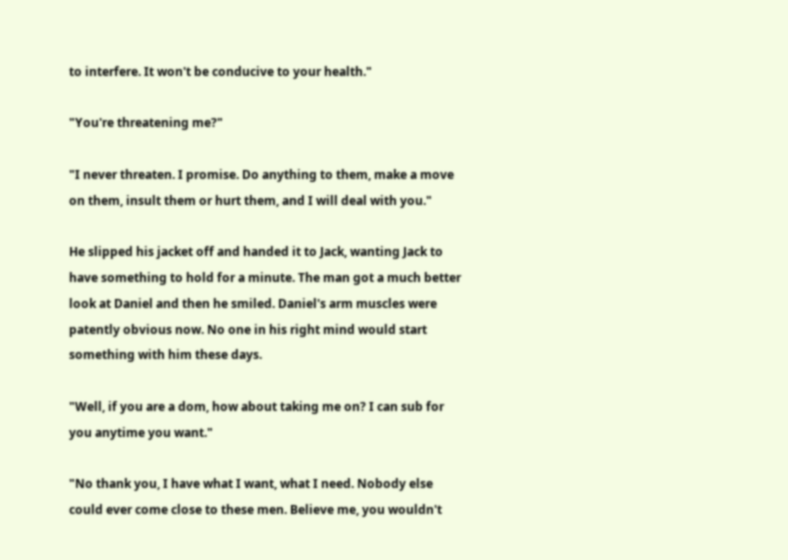to interfere. It won't be conducive to your health."

"You're threatening me?"

"I never threaten. I promise. Do anything to them, make a move on them, insult them or hurt them, and I will deal with you."

He slipped his jacket off and handed it to Jack, wanting Jack to have something to hold for a minute. The man got a much better look at Daniel and then he smiled. Daniel's arm muscles were patently obvious now. No one in his right mind would start something with him these days.

"Well, if you are a dom, how about taking me on? I can sub for you anytime you want."

"No thank you, I have what I want, what I need. Nobody else could ever come close to these men. Believe me, you wouldn't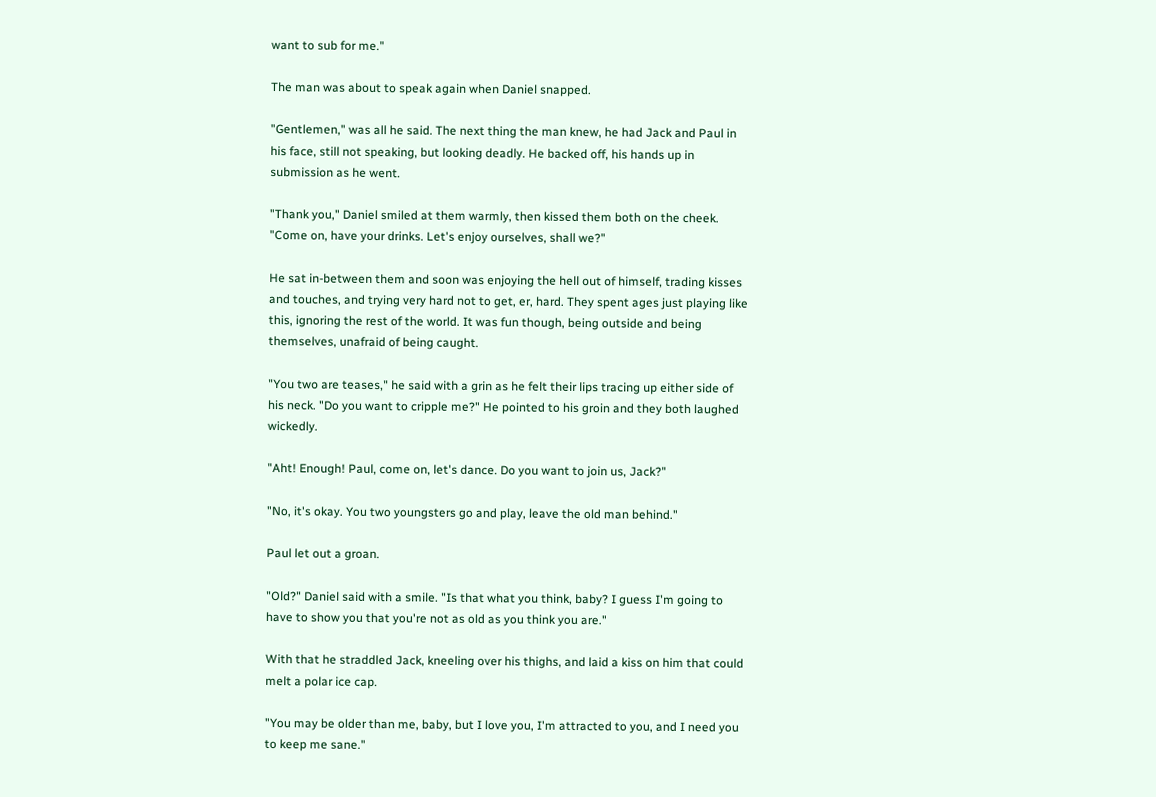want to sub for me."

The man was about to speak again when Daniel snapped.

"Gentlemen," was all he said. The next thing the man knew, he had Jack and Paul in his face, still not speaking, but looking deadly. He backed off, his hands up in submission as he went.

"Thank you," Daniel smiled at them warmly, then kissed them both on the cheek. "Come on, have your drinks. Let's enjoy ourselves, shall we?"

He sat in-between them and soon was enjoying the hell out of himself, trading kisses and touches, and trying very hard not to get, er, hard. They spent ages just playing like this, ignoring the rest of the world. It was fun though, being outside and being themselves, unafraid of being caught.

"You two are teases," he said with a grin as he felt their lips tracing up either side of his neck. "Do you want to cripple me?" He pointed to his groin and they both laughed wickedly.

"Aht! Enough! Paul, come on, let's dance. Do you want to join us, Jack?"

"No, it's okay. You two youngsters go and play, leave the old man behind."

Paul let out a groan.

"Old?" Daniel said with a smile. "Is that what you think, baby? I guess I'm going to have to show you that you're not as old as you think you are."

With that he straddled Jack, kneeling over his thighs, and laid a kiss on him that could melt a polar ice cap.

"You may be older than me, baby, but I love you, I'm attracted to you, and I need you to keep me sane."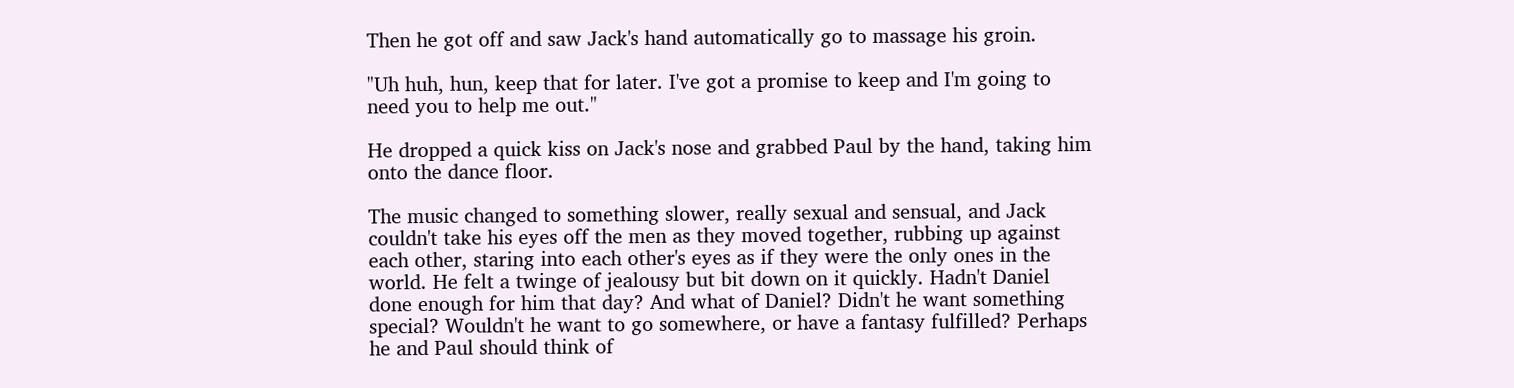Then he got off and saw Jack's hand automatically go to massage his groin.

"Uh huh, hun, keep that for later. I've got a promise to keep and I'm going to need you to help me out."

He dropped a quick kiss on Jack's nose and grabbed Paul by the hand, taking him onto the dance floor.

The music changed to something slower, really sexual and sensual, and Jack couldn't take his eyes off the men as they moved together, rubbing up against each other, staring into each other's eyes as if they were the only ones in the world. He felt a twinge of jealousy but bit down on it quickly. Hadn't Daniel done enough for him that day? And what of Daniel? Didn't he want something special? Wouldn't he want to go somewhere, or have a fantasy fulfilled? Perhaps he and Paul should think of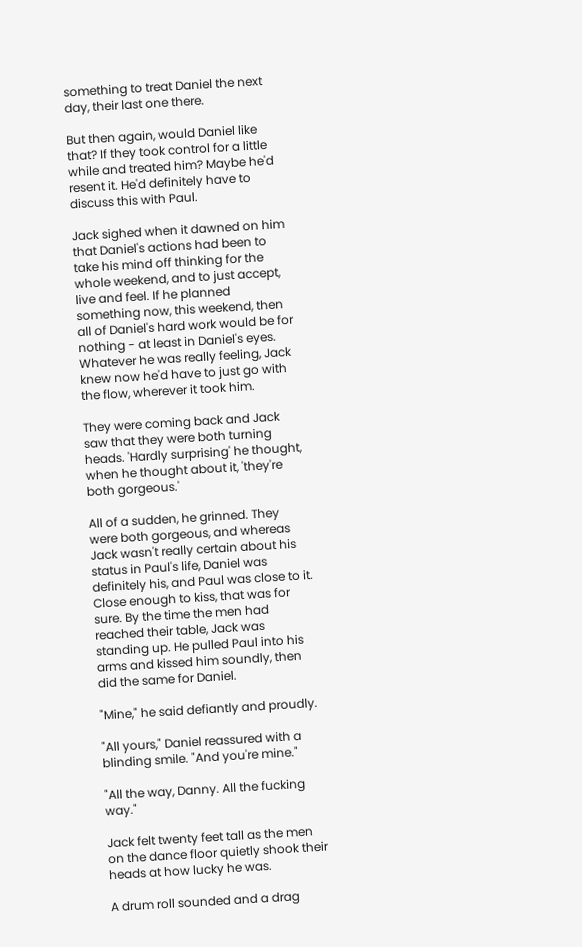something to treat Daniel the next day, their last one there.

But then again, would Daniel like that? If they took control for a little while and treated him? Maybe he'd resent it. He'd definitely have to discuss this with Paul.

Jack sighed when it dawned on him that Daniel's actions had been to take his mind off thinking for the whole weekend, and to just accept, live and feel. If he planned something now, this weekend, then all of Daniel's hard work would be for nothing - at least in Daniel's eyes. Whatever he was really feeling, Jack knew now he'd have to just go with the flow, wherever it took him.

They were coming back and Jack saw that they were both turning heads. 'Hardly surprising' he thought, when he thought about it, 'they're both gorgeous.'

All of a sudden, he grinned. They were both gorgeous, and whereas Jack wasn't really certain about his status in Paul's life, Daniel was definitely his, and Paul was close to it. Close enough to kiss, that was for sure. By the time the men had reached their table, Jack was standing up. He pulled Paul into his arms and kissed him soundly, then did the same for Daniel.

"Mine," he said defiantly and proudly.

"All yours," Daniel reassured with a blinding smile. "And you're mine."

"All the way, Danny. All the fucking way."

Jack felt twenty feet tall as the men on the dance floor quietly shook their heads at how lucky he was.

A drum roll sounded and a drag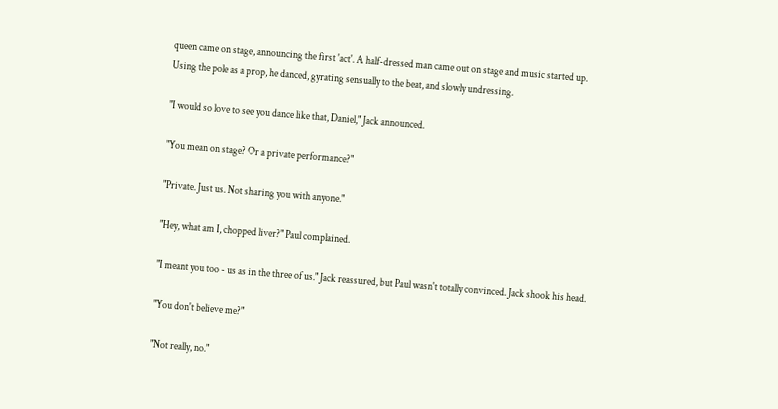queen came on stage, announcing the first 'act'. A half-dressed man came out on stage and music started up. Using the pole as a prop, he danced, gyrating sensually to the beat, and slowly undressing.

"I would so love to see you dance like that, Daniel," Jack announced.

"You mean on stage? Or a private performance?"

"Private. Just us. Not sharing you with anyone."

"Hey, what am I, chopped liver?" Paul complained.

"I meant you too - us as in the three of us." Jack reassured, but Paul wasn't totally convinced. Jack shook his head.

"You don't believe me?"

"Not really, no."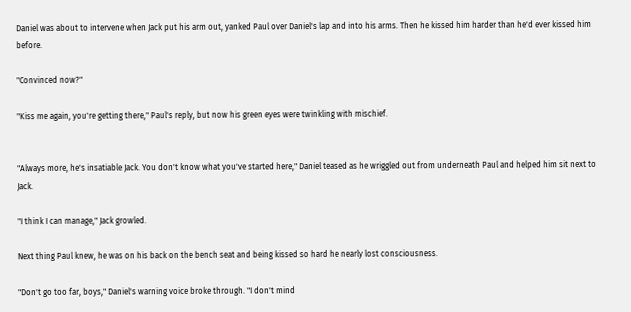Daniel was about to intervene when Jack put his arm out, yanked Paul over Daniel's lap and into his arms. Then he kissed him harder than he'd ever kissed him before.

"Convinced now?"

"Kiss me again, you're getting there," Paul's reply, but now his green eyes were twinkling with mischief.


"Always more, he's insatiable Jack. You don't know what you've started here," Daniel teased as he wriggled out from underneath Paul and helped him sit next to Jack.

"I think I can manage," Jack growled.

Next thing Paul knew, he was on his back on the bench seat and being kissed so hard he nearly lost consciousness.

"Don't go too far, boys," Daniel's warning voice broke through. "I don't mind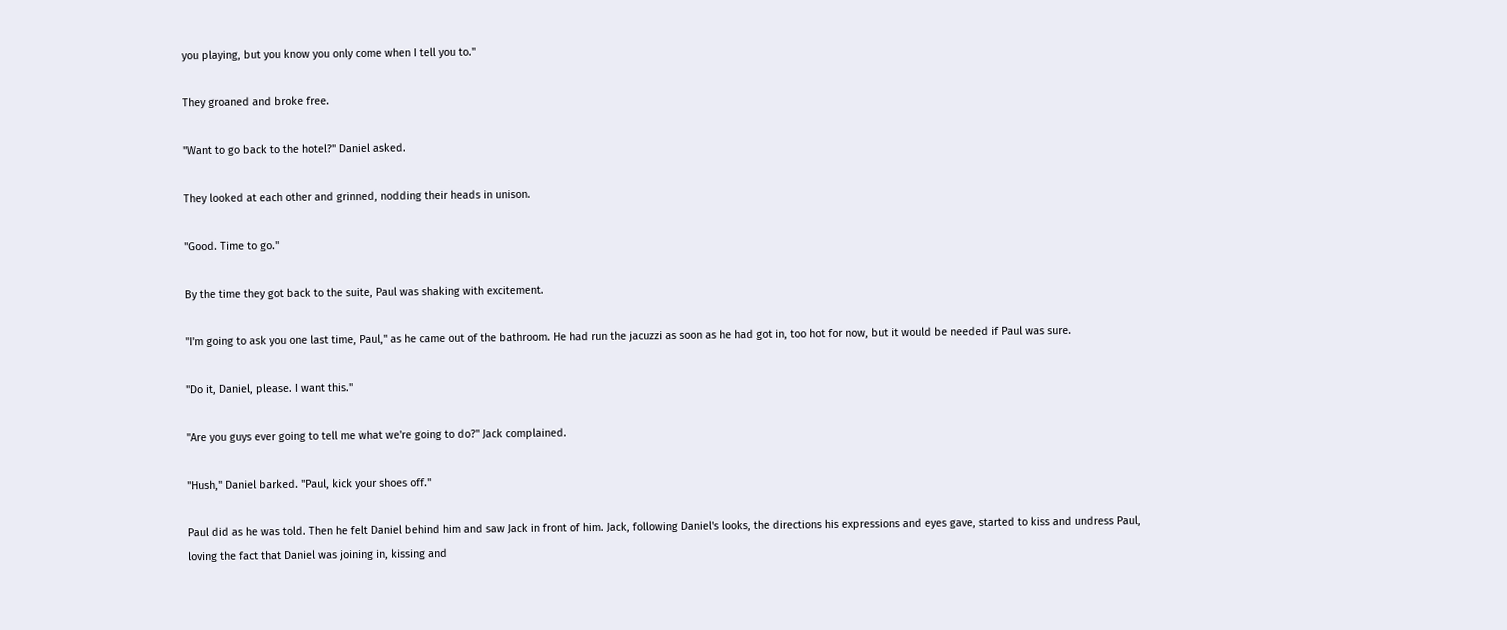you playing, but you know you only come when I tell you to."

They groaned and broke free.

"Want to go back to the hotel?" Daniel asked.

They looked at each other and grinned, nodding their heads in unison.

"Good. Time to go."

By the time they got back to the suite, Paul was shaking with excitement.

"I'm going to ask you one last time, Paul," as he came out of the bathroom. He had run the jacuzzi as soon as he had got in, too hot for now, but it would be needed if Paul was sure.

"Do it, Daniel, please. I want this."

"Are you guys ever going to tell me what we're going to do?" Jack complained.

"Hush," Daniel barked. "Paul, kick your shoes off."

Paul did as he was told. Then he felt Daniel behind him and saw Jack in front of him. Jack, following Daniel's looks, the directions his expressions and eyes gave, started to kiss and undress Paul, loving the fact that Daniel was joining in, kissing and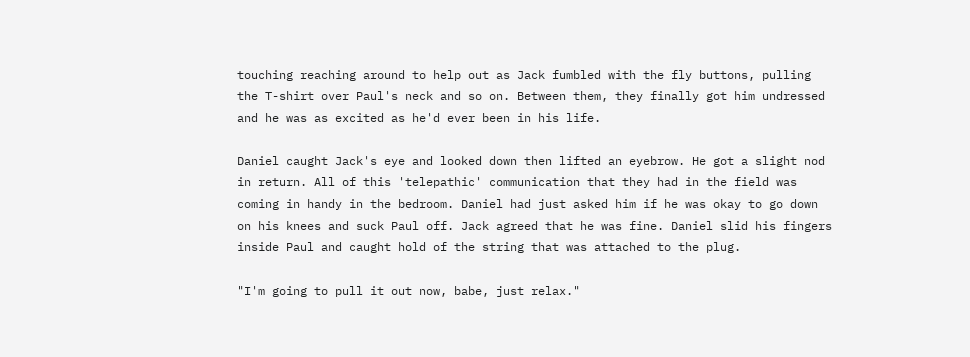touching reaching around to help out as Jack fumbled with the fly buttons, pulling the T-shirt over Paul's neck and so on. Between them, they finally got him undressed and he was as excited as he'd ever been in his life.

Daniel caught Jack's eye and looked down then lifted an eyebrow. He got a slight nod in return. All of this 'telepathic' communication that they had in the field was coming in handy in the bedroom. Daniel had just asked him if he was okay to go down on his knees and suck Paul off. Jack agreed that he was fine. Daniel slid his fingers inside Paul and caught hold of the string that was attached to the plug.

"I'm going to pull it out now, babe, just relax."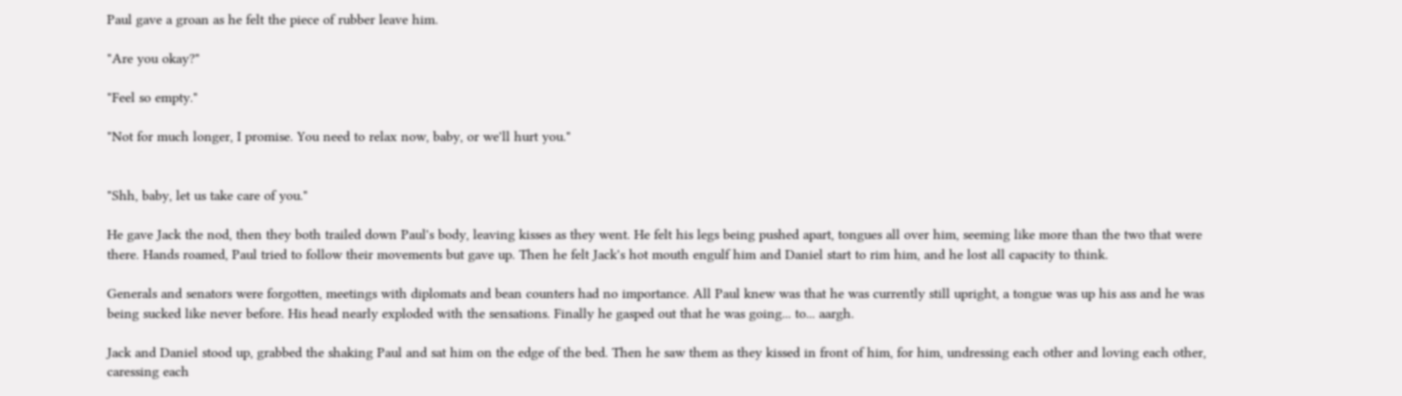Paul gave a groan as he felt the piece of rubber leave him.

"Are you okay?"

"Feel so empty."

"Not for much longer, I promise. You need to relax now, baby, or we'll hurt you."


"Shh, baby, let us take care of you."

He gave Jack the nod, then they both trailed down Paul's body, leaving kisses as they went. He felt his legs being pushed apart, tongues all over him, seeming like more than the two that were there. Hands roamed, Paul tried to follow their movements but gave up. Then he felt Jack's hot mouth engulf him and Daniel start to rim him, and he lost all capacity to think.

Generals and senators were forgotten, meetings with diplomats and bean counters had no importance. All Paul knew was that he was currently still upright, a tongue was up his ass and he was being sucked like never before. His head nearly exploded with the sensations. Finally he gasped out that he was going... to... aargh.

Jack and Daniel stood up, grabbed the shaking Paul and sat him on the edge of the bed. Then he saw them as they kissed in front of him, for him, undressing each other and loving each other, caressing each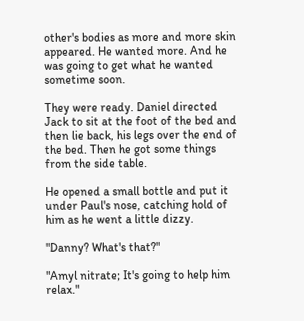other's bodies as more and more skin appeared. He wanted more. And he was going to get what he wanted sometime soon.

They were ready. Daniel directed Jack to sit at the foot of the bed and then lie back, his legs over the end of the bed. Then he got some things from the side table.

He opened a small bottle and put it under Paul's nose, catching hold of him as he went a little dizzy.

"Danny? What's that?"

"Amyl nitrate; It's going to help him relax."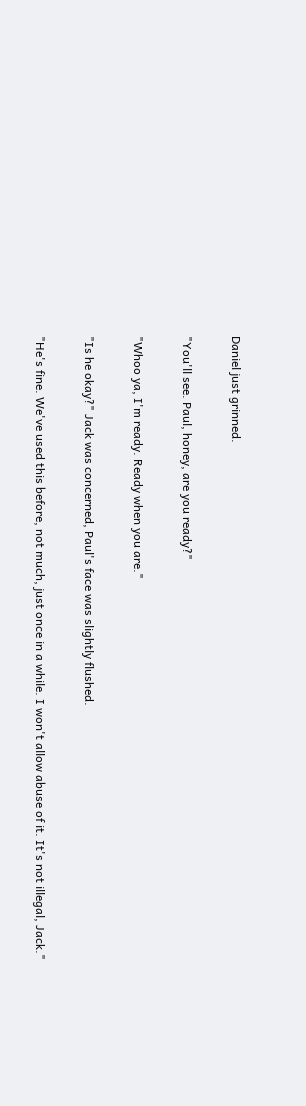Daniel just grinned.

"You'll see. Paul, honey, are you ready?"

"Whoo ya, I'm ready. Ready when you are."

"Is he okay?" Jack was concerned, Paul's face was slightly flushed.

"He's fine. We've used this before, not much, just once in a while. I won't allow abuse of it. It's not illegal, Jack."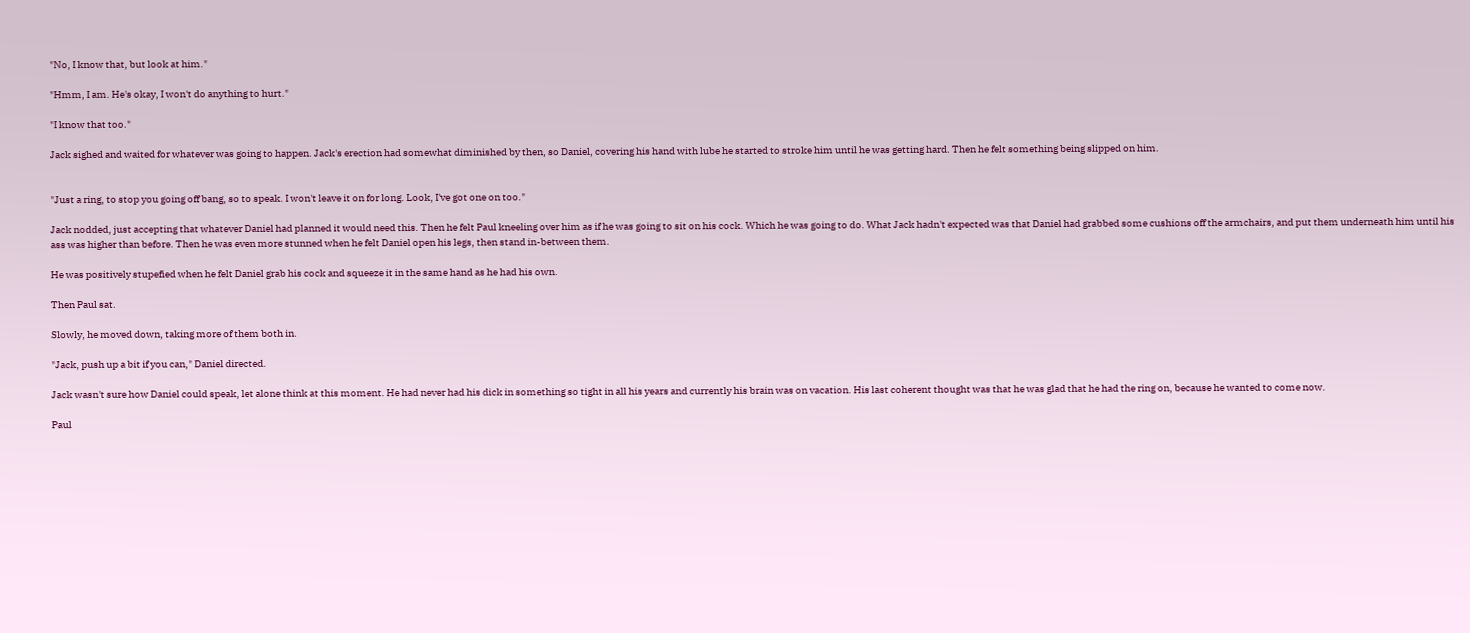"No, I know that, but look at him."

"Hmm, I am. He's okay, I won't do anything to hurt."

"I know that too."

Jack sighed and waited for whatever was going to happen. Jack's erection had somewhat diminished by then, so Daniel, covering his hand with lube he started to stroke him until he was getting hard. Then he felt something being slipped on him.


"Just a ring, to stop you going off bang, so to speak. I won't leave it on for long. Look, I've got one on too."

Jack nodded, just accepting that whatever Daniel had planned it would need this. Then he felt Paul kneeling over him as if he was going to sit on his cock. Which he was going to do. What Jack hadn't expected was that Daniel had grabbed some cushions off the armchairs, and put them underneath him until his ass was higher than before. Then he was even more stunned when he felt Daniel open his legs, then stand in-between them.

He was positively stupefied when he felt Daniel grab his cock and squeeze it in the same hand as he had his own.

Then Paul sat.

Slowly, he moved down, taking more of them both in.

"Jack, push up a bit if you can," Daniel directed.

Jack wasn't sure how Daniel could speak, let alone think at this moment. He had never had his dick in something so tight in all his years and currently his brain was on vacation. His last coherent thought was that he was glad that he had the ring on, because he wanted to come now.

Paul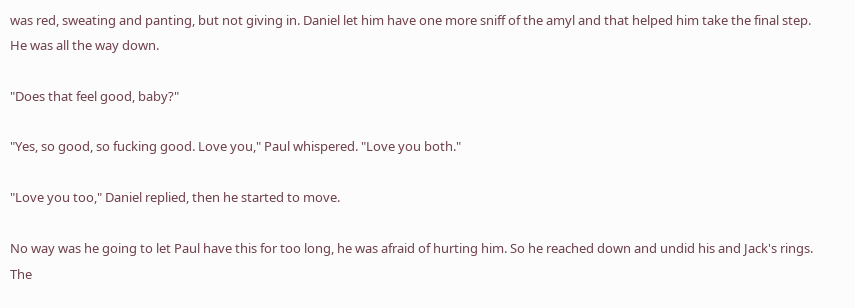was red, sweating and panting, but not giving in. Daniel let him have one more sniff of the amyl and that helped him take the final step. He was all the way down.

"Does that feel good, baby?"

"Yes, so good, so fucking good. Love you," Paul whispered. "Love you both."

"Love you too," Daniel replied, then he started to move.

No way was he going to let Paul have this for too long, he was afraid of hurting him. So he reached down and undid his and Jack's rings. The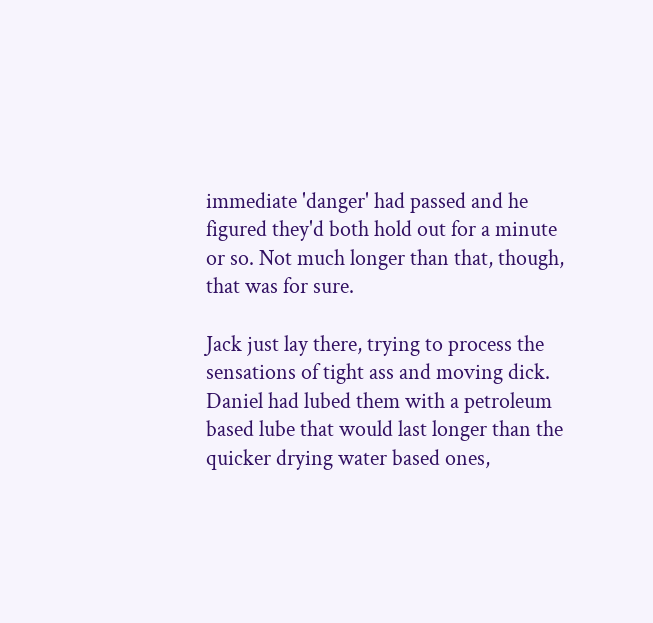immediate 'danger' had passed and he figured they'd both hold out for a minute or so. Not much longer than that, though, that was for sure.

Jack just lay there, trying to process the sensations of tight ass and moving dick. Daniel had lubed them with a petroleum based lube that would last longer than the quicker drying water based ones,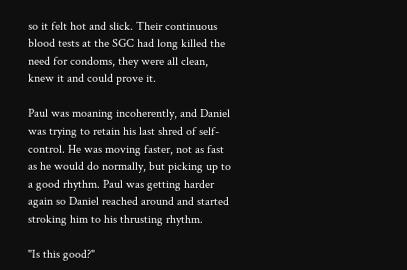so it felt hot and slick. Their continuous blood tests at the SGC had long killed the need for condoms, they were all clean, knew it and could prove it.

Paul was moaning incoherently, and Daniel was trying to retain his last shred of self-control. He was moving faster, not as fast as he would do normally, but picking up to a good rhythm. Paul was getting harder again so Daniel reached around and started stroking him to his thrusting rhythm.

"Is this good?"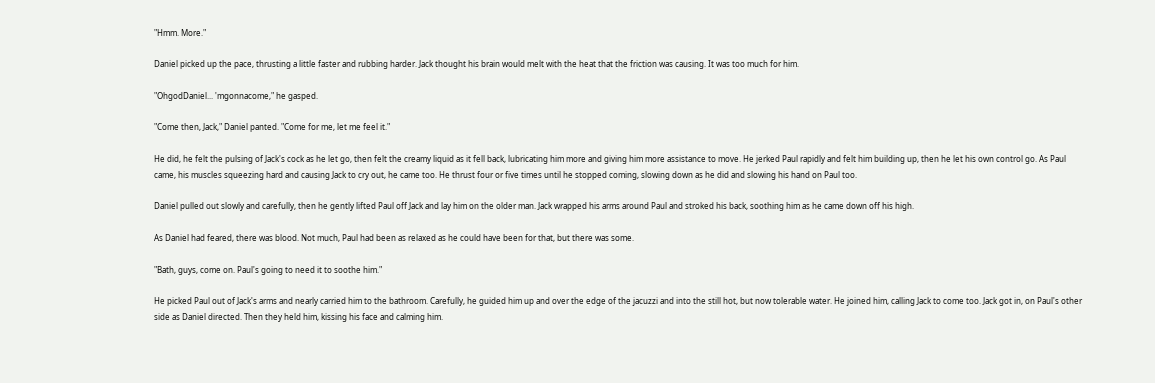"Hmm. More."

Daniel picked up the pace, thrusting a little faster and rubbing harder. Jack thought his brain would melt with the heat that the friction was causing. It was too much for him.

"OhgodDaniel... 'mgonnacome," he gasped.

"Come then, Jack," Daniel panted. "Come for me, let me feel it."

He did, he felt the pulsing of Jack's cock as he let go, then felt the creamy liquid as it fell back, lubricating him more and giving him more assistance to move. He jerked Paul rapidly and felt him building up, then he let his own control go. As Paul came, his muscles squeezing hard and causing Jack to cry out, he came too. He thrust four or five times until he stopped coming, slowing down as he did and slowing his hand on Paul too.

Daniel pulled out slowly and carefully, then he gently lifted Paul off Jack and lay him on the older man. Jack wrapped his arms around Paul and stroked his back, soothing him as he came down off his high.

As Daniel had feared, there was blood. Not much, Paul had been as relaxed as he could have been for that, but there was some.

"Bath, guys, come on. Paul's going to need it to soothe him."

He picked Paul out of Jack's arms and nearly carried him to the bathroom. Carefully, he guided him up and over the edge of the jacuzzi and into the still hot, but now tolerable water. He joined him, calling Jack to come too. Jack got in, on Paul's other side as Daniel directed. Then they held him, kissing his face and calming him.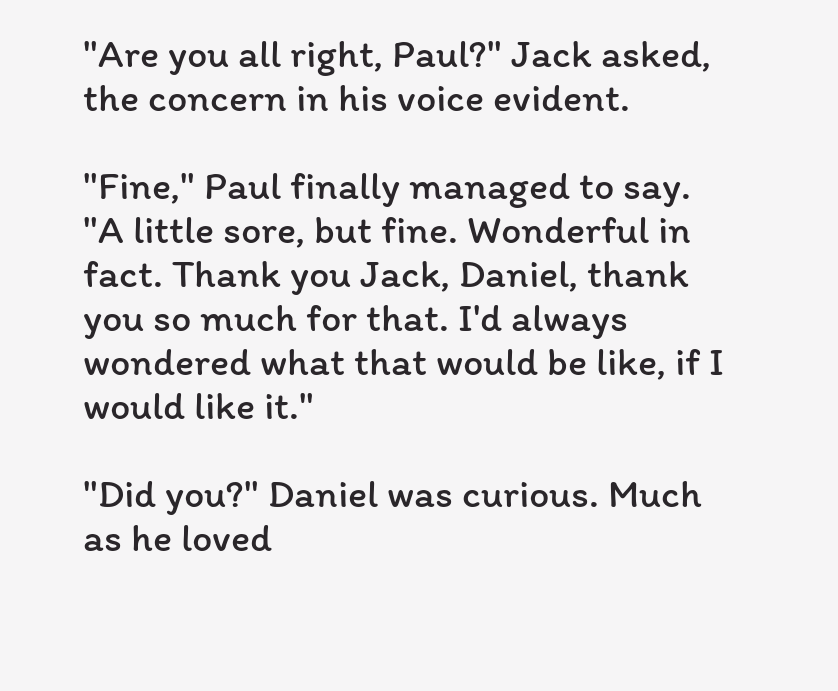"Are you all right, Paul?" Jack asked, the concern in his voice evident.

"Fine," Paul finally managed to say. "A little sore, but fine. Wonderful in fact. Thank you Jack, Daniel, thank you so much for that. I'd always wondered what that would be like, if I would like it."

"Did you?" Daniel was curious. Much as he loved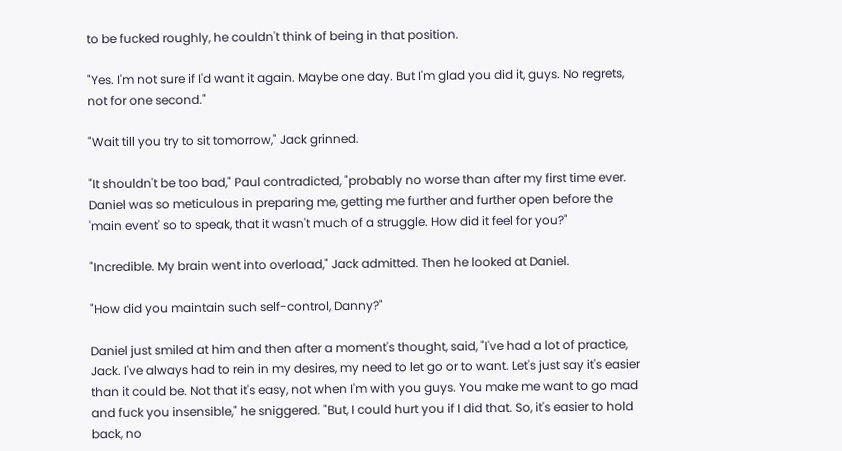to be fucked roughly, he couldn't think of being in that position.

"Yes. I'm not sure if I'd want it again. Maybe one day. But I'm glad you did it, guys. No regrets, not for one second."

"Wait till you try to sit tomorrow," Jack grinned.

"It shouldn't be too bad," Paul contradicted, "probably no worse than after my first time ever. Daniel was so meticulous in preparing me, getting me further and further open before the 'main event' so to speak, that it wasn't much of a struggle. How did it feel for you?"

"Incredible. My brain went into overload," Jack admitted. Then he looked at Daniel.

"How did you maintain such self-control, Danny?"

Daniel just smiled at him and then after a moment's thought, said, "I've had a lot of practice, Jack. I've always had to rein in my desires, my need to let go or to want. Let's just say it's easier than it could be. Not that it's easy, not when I'm with you guys. You make me want to go mad and fuck you insensible," he sniggered. "But, I could hurt you if I did that. So, it's easier to hold back, no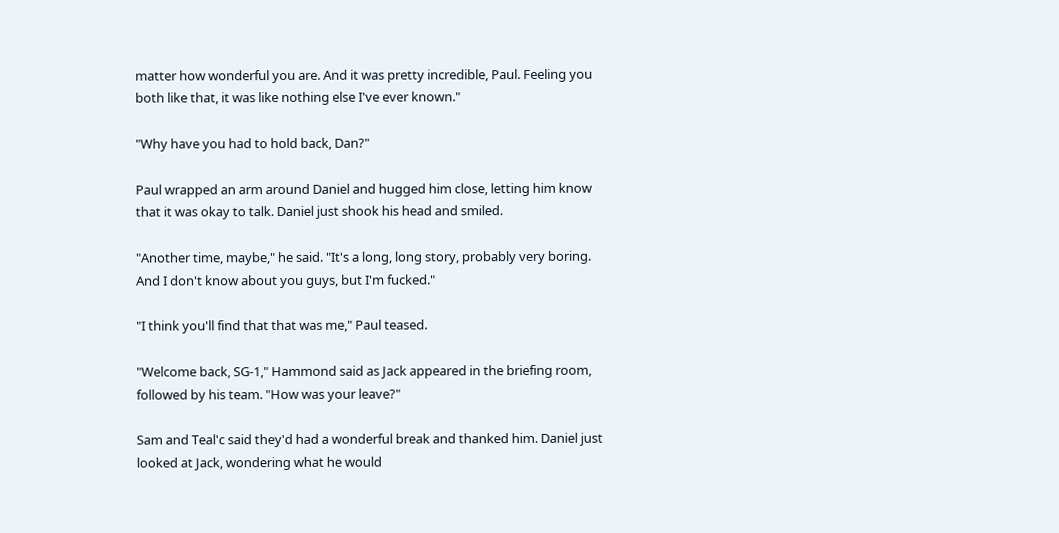matter how wonderful you are. And it was pretty incredible, Paul. Feeling you both like that, it was like nothing else I've ever known."

"Why have you had to hold back, Dan?"

Paul wrapped an arm around Daniel and hugged him close, letting him know that it was okay to talk. Daniel just shook his head and smiled.

"Another time, maybe," he said. "It's a long, long story, probably very boring. And I don't know about you guys, but I'm fucked."

"I think you'll find that that was me," Paul teased.

"Welcome back, SG-1," Hammond said as Jack appeared in the briefing room, followed by his team. "How was your leave?"

Sam and Teal'c said they'd had a wonderful break and thanked him. Daniel just looked at Jack, wondering what he would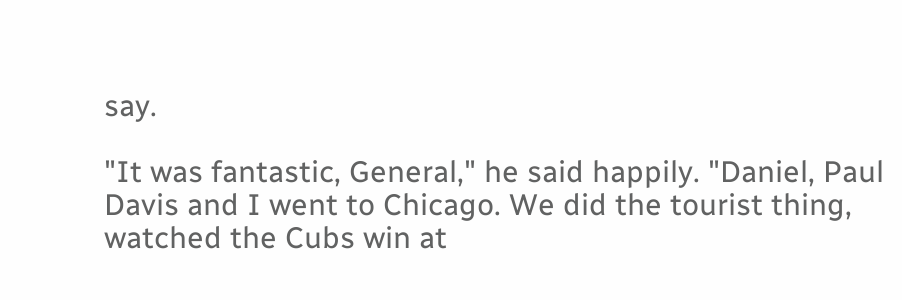say.

"It was fantastic, General," he said happily. "Daniel, Paul Davis and I went to Chicago. We did the tourist thing, watched the Cubs win at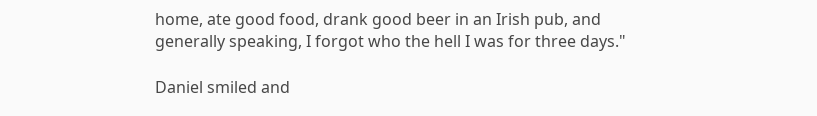home, ate good food, drank good beer in an Irish pub, and generally speaking, I forgot who the hell I was for three days."

Daniel smiled and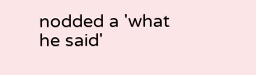nodded a 'what he said'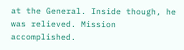at the General. Inside though, he was relieved. Mission accomplished.